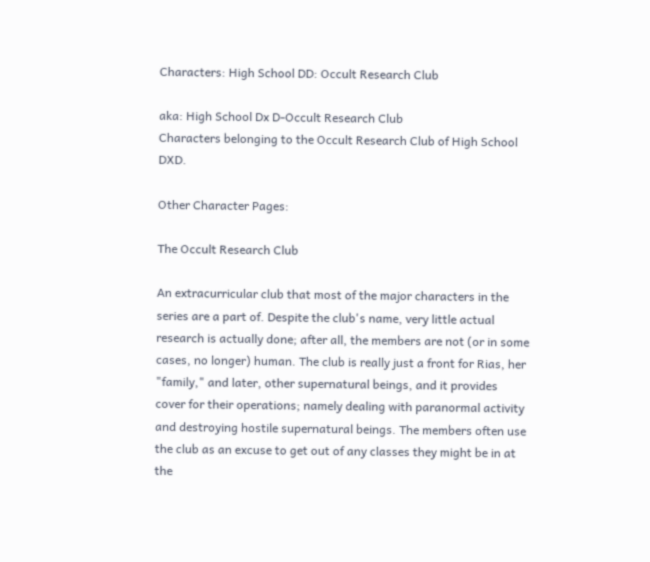Characters: High School DD: Occult Research Club

aka: High School Dx D-Occult Research Club
Characters belonging to the Occult Research Club of High School DXD.

Other Character Pages:

The Occult Research Club

An extracurricular club that most of the major characters in the series are a part of. Despite the club's name, very little actual research is actually done; after all, the members are not (or in some cases, no longer) human. The club is really just a front for Rias, her "family," and later, other supernatural beings, and it provides cover for their operations; namely dealing with paranormal activity and destroying hostile supernatural beings. The members often use the club as an excuse to get out of any classes they might be in at the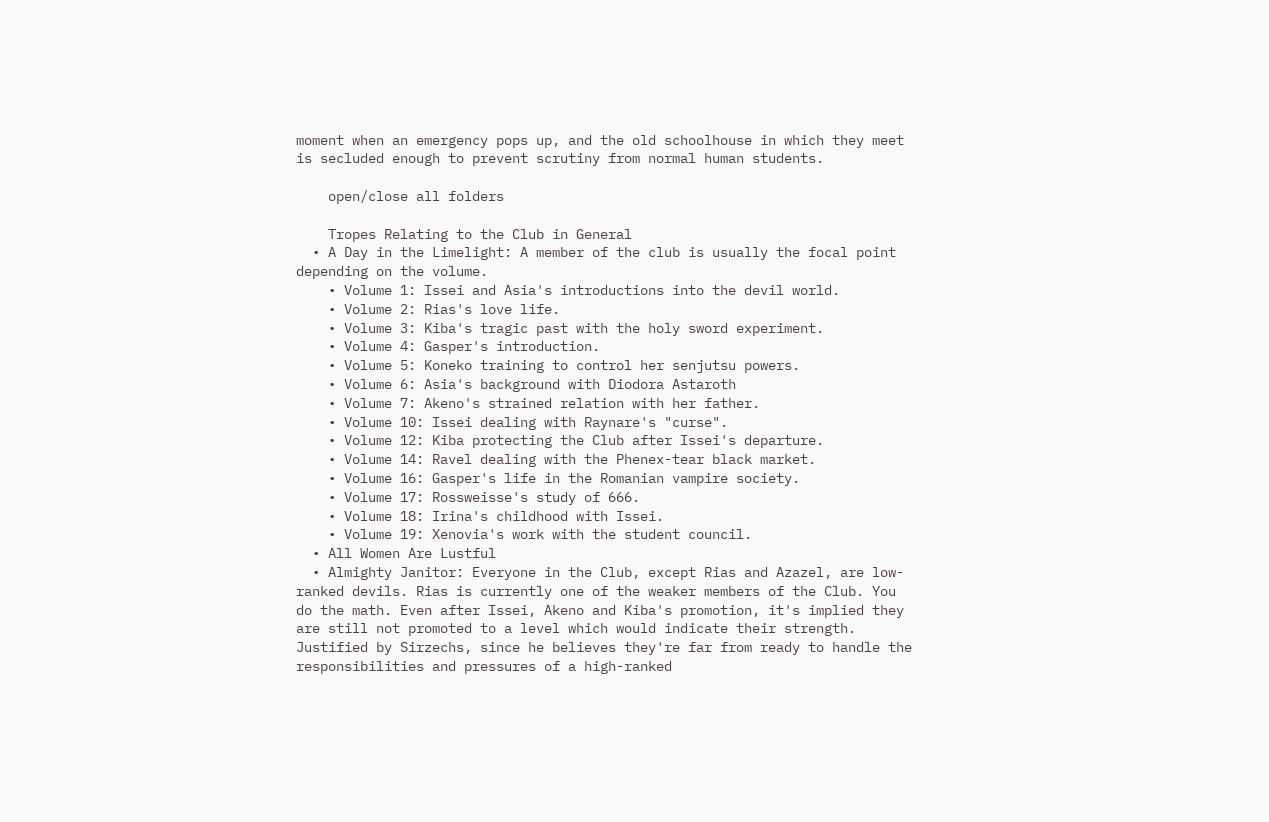moment when an emergency pops up, and the old schoolhouse in which they meet is secluded enough to prevent scrutiny from normal human students.

    open/close all folders

    Tropes Relating to the Club in General
  • A Day in the Limelight: A member of the club is usually the focal point depending on the volume.
    • Volume 1: Issei and Asia's introductions into the devil world.
    • Volume 2: Rias's love life.
    • Volume 3: Kiba's tragic past with the holy sword experiment.
    • Volume 4: Gasper's introduction.
    • Volume 5: Koneko training to control her senjutsu powers.
    • Volume 6: Asia's background with Diodora Astaroth
    • Volume 7: Akeno's strained relation with her father.
    • Volume 10: Issei dealing with Raynare's "curse".
    • Volume 12: Kiba protecting the Club after Issei's departure.
    • Volume 14: Ravel dealing with the Phenex-tear black market.
    • Volume 16: Gasper's life in the Romanian vampire society.
    • Volume 17: Rossweisse's study of 666.
    • Volume 18: Irina's childhood with Issei.
    • Volume 19: Xenovia's work with the student council.
  • All Women Are Lustful
  • Almighty Janitor: Everyone in the Club, except Rias and Azazel, are low-ranked devils. Rias is currently one of the weaker members of the Club. You do the math. Even after Issei, Akeno and Kiba's promotion, it's implied they are still not promoted to a level which would indicate their strength. Justified by Sirzechs, since he believes they're far from ready to handle the responsibilities and pressures of a high-ranked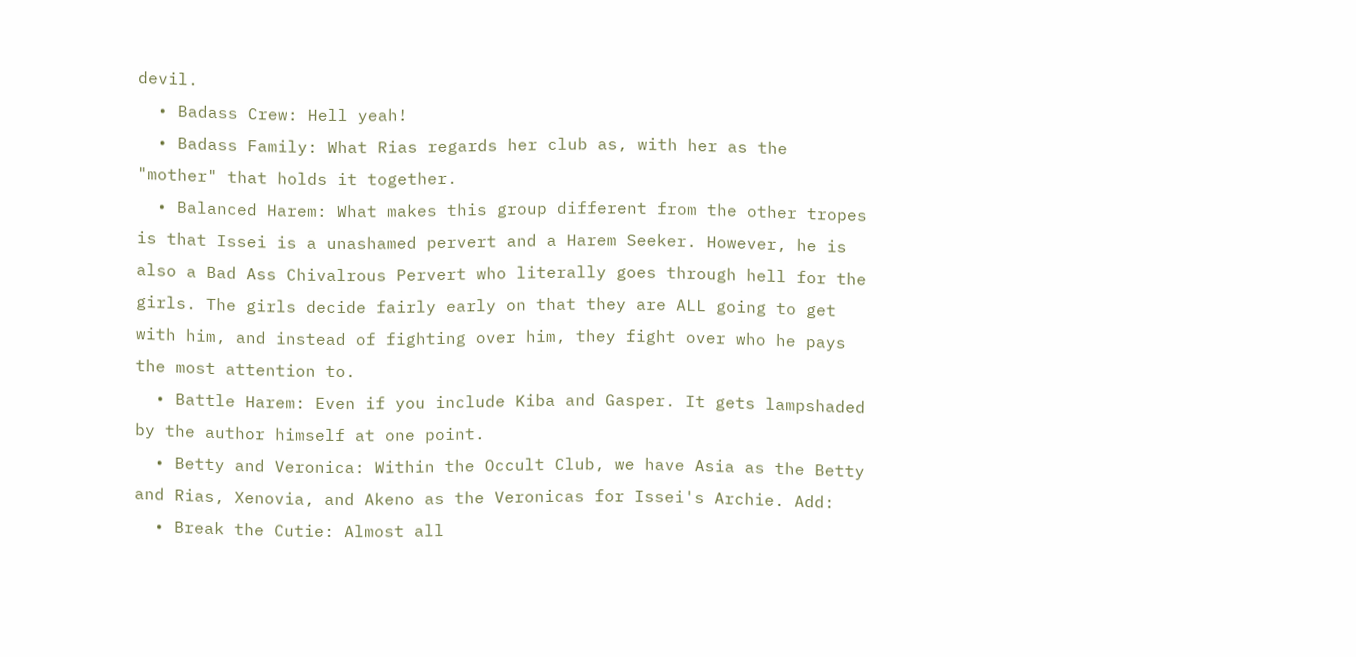devil.
  • Badass Crew: Hell yeah!
  • Badass Family: What Rias regards her club as, with her as the "mother" that holds it together.
  • Balanced Harem: What makes this group different from the other tropes is that Issei is a unashamed pervert and a Harem Seeker. However, he is also a Bad Ass Chivalrous Pervert who literally goes through hell for the girls. The girls decide fairly early on that they are ALL going to get with him, and instead of fighting over him, they fight over who he pays the most attention to.
  • Battle Harem: Even if you include Kiba and Gasper. It gets lampshaded by the author himself at one point.
  • Betty and Veronica: Within the Occult Club, we have Asia as the Betty and Rias, Xenovia, and Akeno as the Veronicas for Issei's Archie. Add:
  • Break the Cutie: Almost all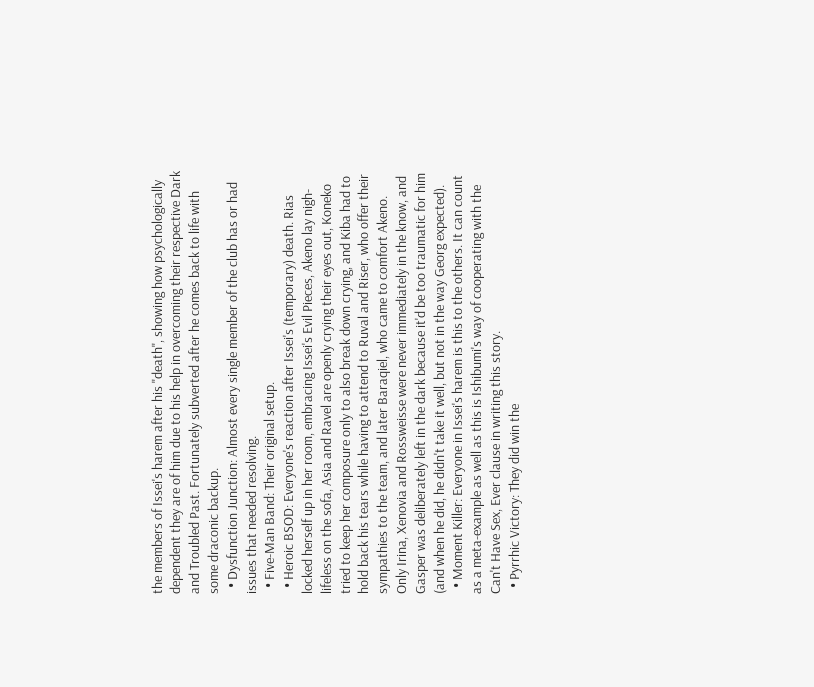the members of Issei's harem after his "death", showing how psychologically dependent they are of him due to his help in overcoming their respective Dark and Troubled Past. Fortunately subverted after he comes back to life with some draconic backup.
  • Dysfunction Junction: Almost every single member of the club has or had issues that needed resolving.
  • Five-Man Band: Their original setup.
  • Heroic BSOD: Everyone's reaction after Issei's (temporary) death. Rias locked herself up in her room, embracing Issei's Evil Pieces, Akeno lay nigh-lifeless on the sofa, Asia and Ravel are openly crying their eyes out, Koneko tried to keep her composure only to also break down crying, and Kiba had to hold back his tears while having to attend to Ruval and Riser, who offer their sympathies to the team, and later Baraqiel, who came to comfort Akeno. Only Irina, Xenovia and Rossweisse were never immediately in the know, and Gasper was deliberately left in the dark because it'd be too traumatic for him (and when he did, he didn't take it well, but not in the way Georg expected).
  • Moment Killer: Everyone in Issei's harem is this to the others. It can count as a meta-example as well as this is Ishibumi's way of cooperating with the Can't Have Sex, Ever clause in writing this story.
  • Pyrrhic Victory: They did win the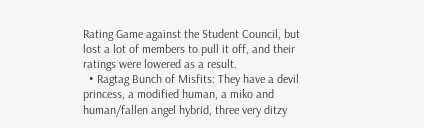Rating Game against the Student Council, but lost a lot of members to pull it off, and their ratings were lowered as a result.
  • Ragtag Bunch of Misfits: They have a devil princess, a modified human, a miko and human/fallen angel hybrid, three very ditzy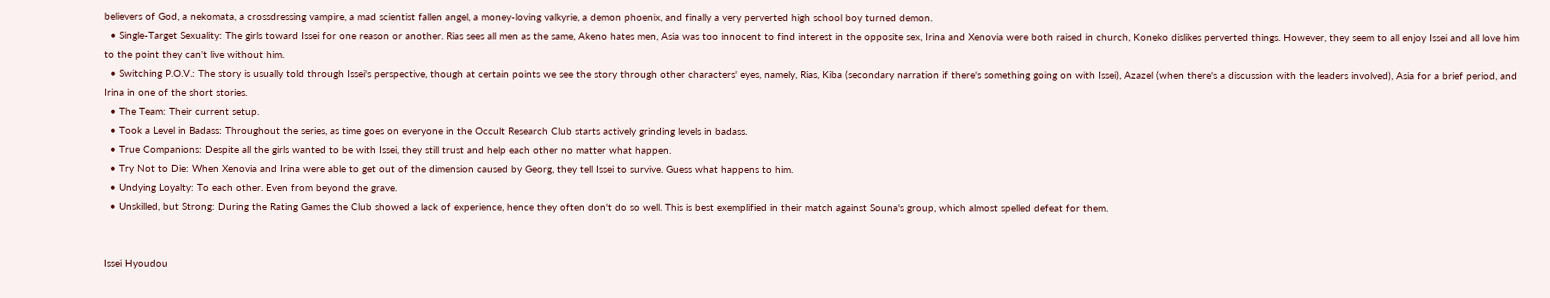believers of God, a nekomata, a crossdressing vampire, a mad scientist fallen angel, a money-loving valkyrie, a demon phoenix, and finally a very perverted high school boy turned demon.
  • Single-Target Sexuality: The girls toward Issei for one reason or another. Rias sees all men as the same, Akeno hates men, Asia was too innocent to find interest in the opposite sex, Irina and Xenovia were both raised in church, Koneko dislikes perverted things. However, they seem to all enjoy Issei and all love him to the point they can't live without him.
  • Switching P.O.V.: The story is usually told through Issei's perspective, though at certain points we see the story through other characters' eyes, namely, Rias, Kiba (secondary narration if there's something going on with Issei), Azazel (when there's a discussion with the leaders involved), Asia for a brief period, and Irina in one of the short stories.
  • The Team: Their current setup.
  • Took a Level in Badass: Throughout the series, as time goes on everyone in the Occult Research Club starts actively grinding levels in badass.
  • True Companions: Despite all the girls wanted to be with Issei, they still trust and help each other no matter what happen.
  • Try Not to Die: When Xenovia and Irina were able to get out of the dimension caused by Georg, they tell Issei to survive. Guess what happens to him.
  • Undying Loyalty: To each other. Even from beyond the grave.
  • Unskilled, but Strong: During the Rating Games the Club showed a lack of experience, hence they often don't do so well. This is best exemplified in their match against Souna's group, which almost spelled defeat for them.


Issei Hyoudou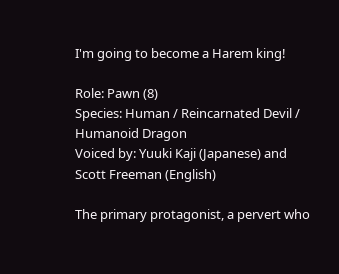I'm going to become a Harem king!

Role: Pawn (8)
Species: Human / Reincarnated Devil / Humanoid Dragon
Voiced by: Yuuki Kaji (Japanese) and Scott Freeman (English)

The primary protagonist, a pervert who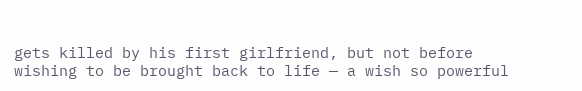gets killed by his first girlfriend, but not before wishing to be brought back to life — a wish so powerful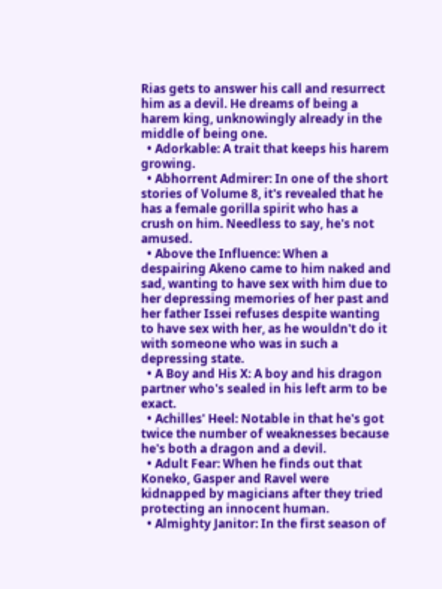Rias gets to answer his call and resurrect him as a devil. He dreams of being a harem king, unknowingly already in the middle of being one.
  • Adorkable: A trait that keeps his harem growing.
  • Abhorrent Admirer: In one of the short stories of Volume 8, it's revealed that he has a female gorilla spirit who has a crush on him. Needless to say, he's not amused.
  • Above the Influence: When a despairing Akeno came to him naked and sad, wanting to have sex with him due to her depressing memories of her past and her father Issei refuses despite wanting to have sex with her, as he wouldn't do it with someone who was in such a depressing state.
  • A Boy and His X: A boy and his dragon partner who's sealed in his left arm to be exact.
  • Achilles' Heel: Notable in that he's got twice the number of weaknesses because he's both a dragon and a devil.
  • Adult Fear: When he finds out that Koneko, Gasper and Ravel were kidnapped by magicians after they tried protecting an innocent human.
  • Almighty Janitor: In the first season of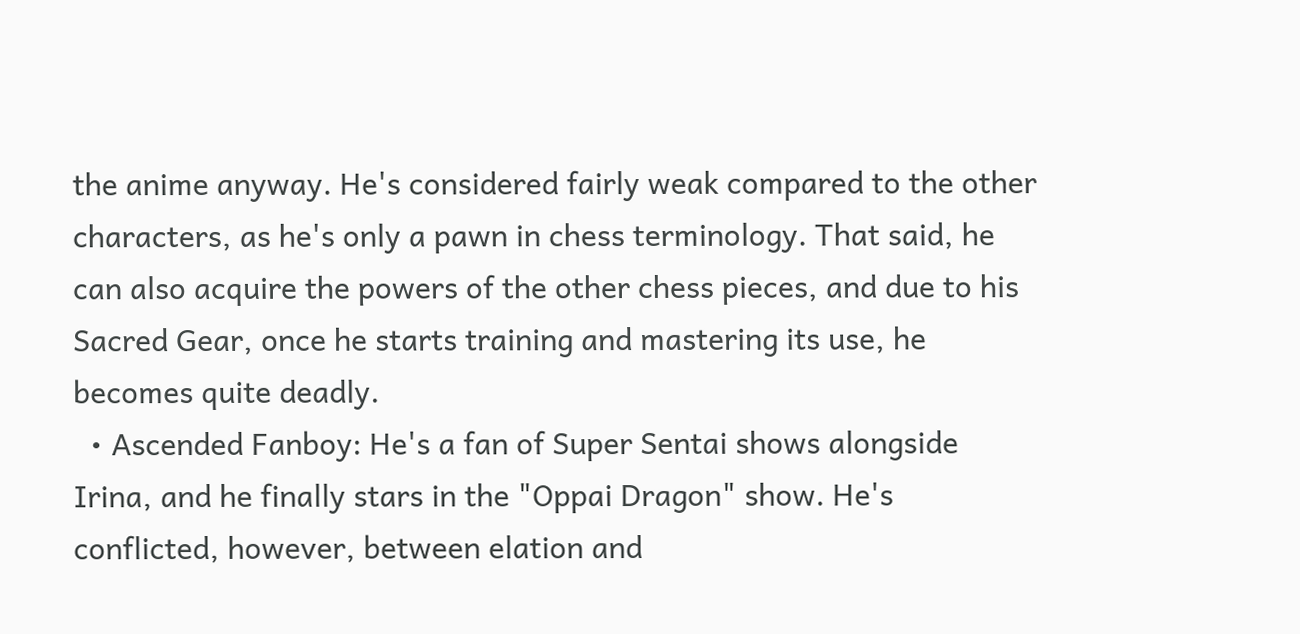the anime anyway. He's considered fairly weak compared to the other characters, as he's only a pawn in chess terminology. That said, he can also acquire the powers of the other chess pieces, and due to his Sacred Gear, once he starts training and mastering its use, he becomes quite deadly.
  • Ascended Fanboy: He's a fan of Super Sentai shows alongside Irina, and he finally stars in the "Oppai Dragon" show. He's conflicted, however, between elation and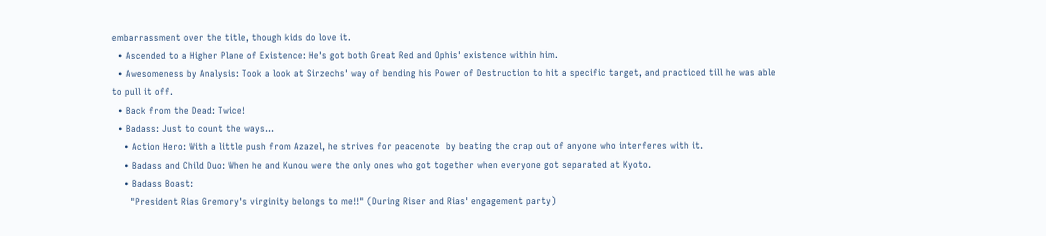embarrassment over the title, though kids do love it.
  • Ascended to a Higher Plane of Existence: He's got both Great Red and Ophis' existence within him.
  • Awesomeness by Analysis: Took a look at Sirzechs' way of bending his Power of Destruction to hit a specific target, and practiced till he was able to pull it off.
  • Back from the Dead: Twice!
  • Badass: Just to count the ways...
    • Action Hero: With a little push from Azazel, he strives for peacenote  by beating the crap out of anyone who interferes with it.
    • Badass and Child Duo: When he and Kunou were the only ones who got together when everyone got separated at Kyoto.
    • Badass Boast:
      "President Rias Gremory's virginity belongs to me!!" (During Riser and Rias' engagement party)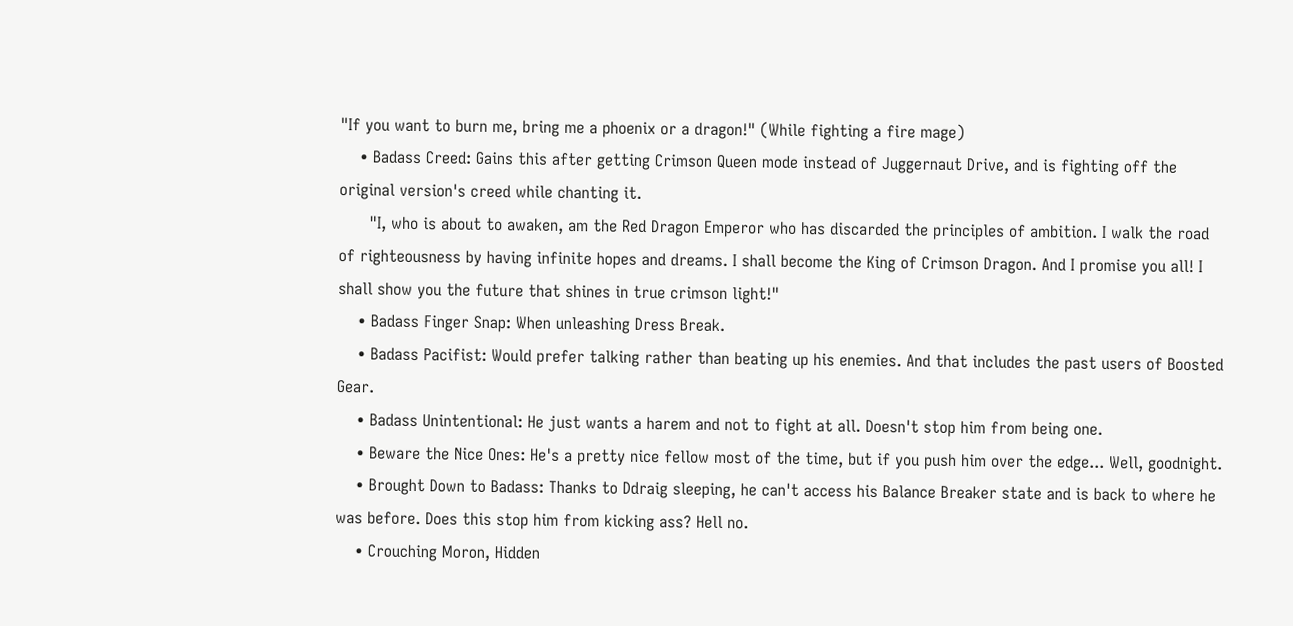"If you want to burn me, bring me a phoenix or a dragon!" (While fighting a fire mage)
    • Badass Creed: Gains this after getting Crimson Queen mode instead of Juggernaut Drive, and is fighting off the original version's creed while chanting it.
      "I, who is about to awaken, am the Red Dragon Emperor who has discarded the principles of ambition. I walk the road of righteousness by having infinite hopes and dreams. I shall become the King of Crimson Dragon. And I promise you all! I shall show you the future that shines in true crimson light!"
    • Badass Finger Snap: When unleashing Dress Break.
    • Badass Pacifist: Would prefer talking rather than beating up his enemies. And that includes the past users of Boosted Gear.
    • Badass Unintentional: He just wants a harem and not to fight at all. Doesn't stop him from being one.
    • Beware the Nice Ones: He's a pretty nice fellow most of the time, but if you push him over the edge... Well, goodnight.
    • Brought Down to Badass: Thanks to Ddraig sleeping, he can't access his Balance Breaker state and is back to where he was before. Does this stop him from kicking ass? Hell no.
    • Crouching Moron, Hidden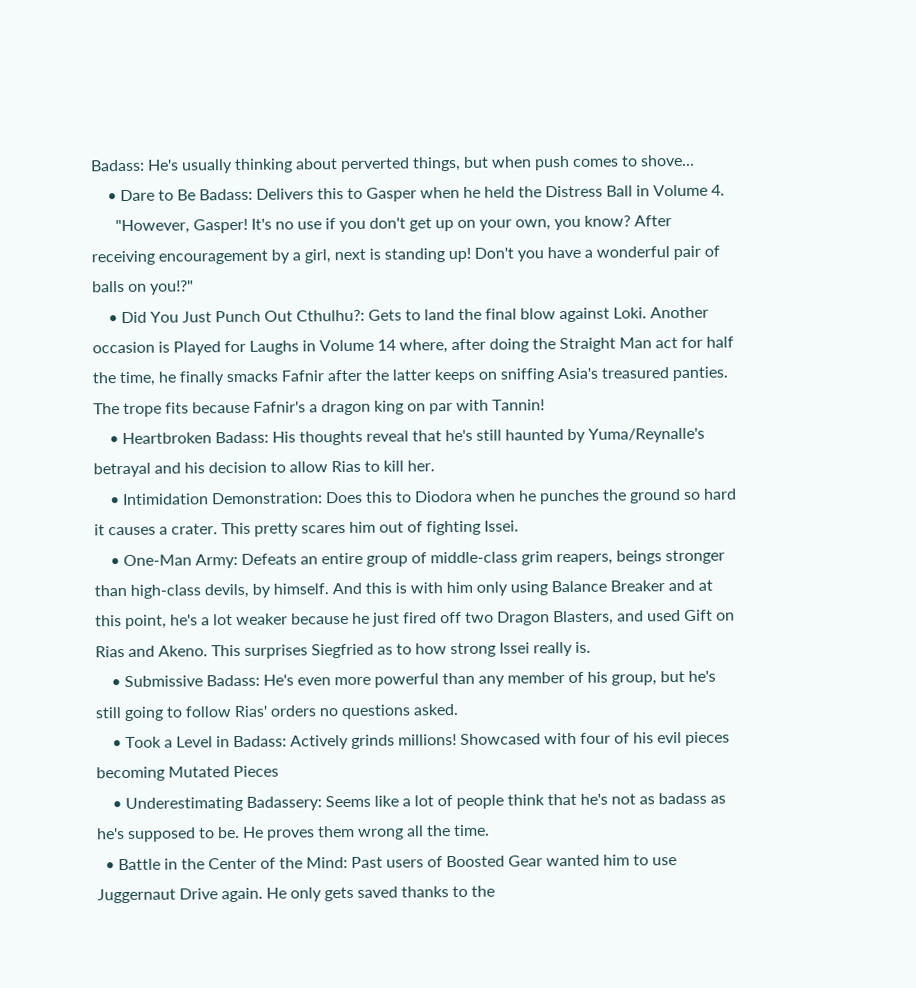Badass: He's usually thinking about perverted things, but when push comes to shove...
    • Dare to Be Badass: Delivers this to Gasper when he held the Distress Ball in Volume 4.
      "However, Gasper! It's no use if you don't get up on your own, you know? After receiving encouragement by a girl, next is standing up! Don't you have a wonderful pair of balls on you!?"
    • Did You Just Punch Out Cthulhu?: Gets to land the final blow against Loki. Another occasion is Played for Laughs in Volume 14 where, after doing the Straight Man act for half the time, he finally smacks Fafnir after the latter keeps on sniffing Asia's treasured panties. The trope fits because Fafnir's a dragon king on par with Tannin!
    • Heartbroken Badass: His thoughts reveal that he's still haunted by Yuma/Reynalle's betrayal and his decision to allow Rias to kill her.
    • Intimidation Demonstration: Does this to Diodora when he punches the ground so hard it causes a crater. This pretty scares him out of fighting Issei.
    • One-Man Army: Defeats an entire group of middle-class grim reapers, beings stronger than high-class devils, by himself. And this is with him only using Balance Breaker and at this point, he's a lot weaker because he just fired off two Dragon Blasters, and used Gift on Rias and Akeno. This surprises Siegfried as to how strong Issei really is.
    • Submissive Badass: He's even more powerful than any member of his group, but he's still going to follow Rias' orders no questions asked.
    • Took a Level in Badass: Actively grinds millions! Showcased with four of his evil pieces becoming Mutated Pieces
    • Underestimating Badassery: Seems like a lot of people think that he's not as badass as he's supposed to be. He proves them wrong all the time.
  • Battle in the Center of the Mind: Past users of Boosted Gear wanted him to use Juggernaut Drive again. He only gets saved thanks to the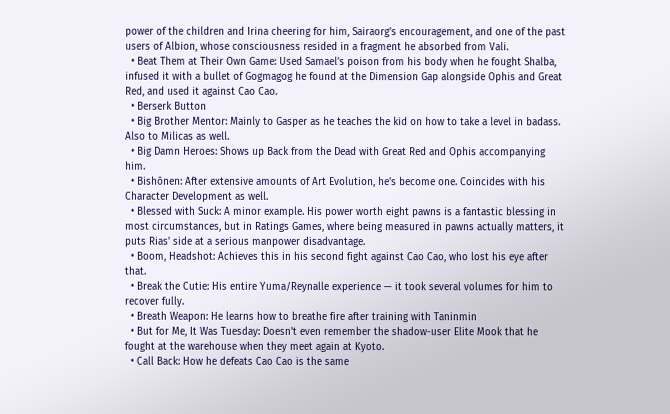power of the children and Irina cheering for him, Sairaorg's encouragement, and one of the past users of Albion, whose consciousness resided in a fragment he absorbed from Vali.
  • Beat Them at Their Own Game: Used Samael's poison from his body when he fought Shalba, infused it with a bullet of Gogmagog he found at the Dimension Gap alongside Ophis and Great Red, and used it against Cao Cao.
  • Berserk Button
  • Big Brother Mentor: Mainly to Gasper as he teaches the kid on how to take a level in badass. Also to Milicas as well.
  • Big Damn Heroes: Shows up Back from the Dead with Great Red and Ophis accompanying him.
  • Bishōnen: After extensive amounts of Art Evolution, he's become one. Coincides with his Character Development as well.
  • Blessed with Suck: A minor example. His power worth eight pawns is a fantastic blessing in most circumstances, but in Ratings Games, where being measured in pawns actually matters, it puts Rias' side at a serious manpower disadvantage.
  • Boom, Headshot: Achieves this in his second fight against Cao Cao, who lost his eye after that.
  • Break the Cutie: His entire Yuma/Reynalle experience — it took several volumes for him to recover fully.
  • Breath Weapon: He learns how to breathe fire after training with Taninmin
  • But for Me, It Was Tuesday: Doesn't even remember the shadow-user Elite Mook that he fought at the warehouse when they meet again at Kyoto.
  • Call Back: How he defeats Cao Cao is the same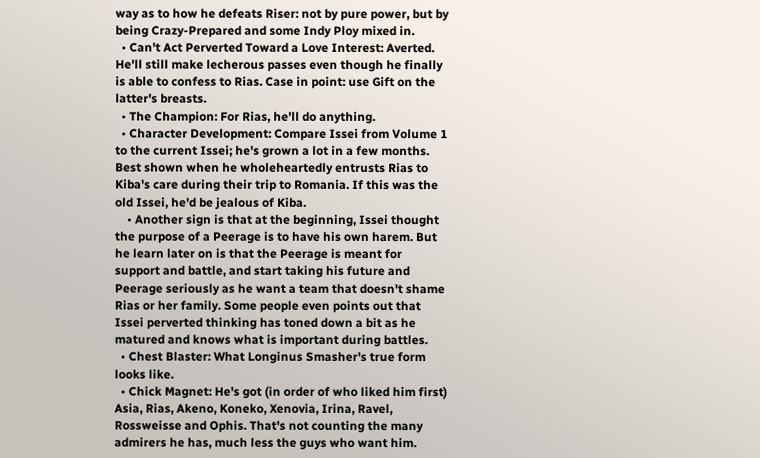way as to how he defeats Riser: not by pure power, but by being Crazy-Prepared and some Indy Ploy mixed in.
  • Can't Act Perverted Toward a Love Interest: Averted. He'll still make lecherous passes even though he finally is able to confess to Rias. Case in point: use Gift on the latter's breasts.
  • The Champion: For Rias, he'll do anything.
  • Character Development: Compare Issei from Volume 1 to the current Issei; he's grown a lot in a few months. Best shown when he wholeheartedly entrusts Rias to Kiba's care during their trip to Romania. If this was the old Issei, he'd be jealous of Kiba.
    • Another sign is that at the beginning, Issei thought the purpose of a Peerage is to have his own harem. But he learn later on is that the Peerage is meant for support and battle, and start taking his future and Peerage seriously as he want a team that doesn't shame Rias or her family. Some people even points out that Issei perverted thinking has toned down a bit as he matured and knows what is important during battles.
  • Chest Blaster: What Longinus Smasher's true form looks like.
  • Chick Magnet: He's got (in order of who liked him first) Asia, Rias, Akeno, Koneko, Xenovia, Irina, Ravel, Rossweisse and Ophis. That's not counting the many admirers he has, much less the guys who want him.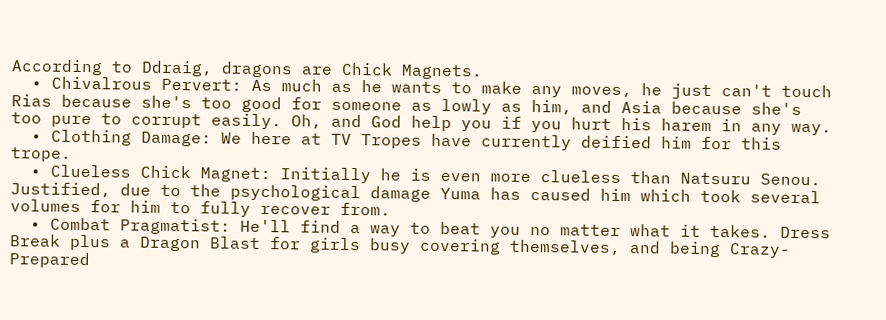According to Ddraig, dragons are Chick Magnets.
  • Chivalrous Pervert: As much as he wants to make any moves, he just can't touch Rias because she's too good for someone as lowly as him, and Asia because she's too pure to corrupt easily. Oh, and God help you if you hurt his harem in any way.
  • Clothing Damage: We here at TV Tropes have currently deified him for this trope.
  • Clueless Chick Magnet: Initially he is even more clueless than Natsuru Senou. Justified, due to the psychological damage Yuma has caused him which took several volumes for him to fully recover from.
  • Combat Pragmatist: He'll find a way to beat you no matter what it takes. Dress Break plus a Dragon Blast for girls busy covering themselves, and being Crazy-Prepared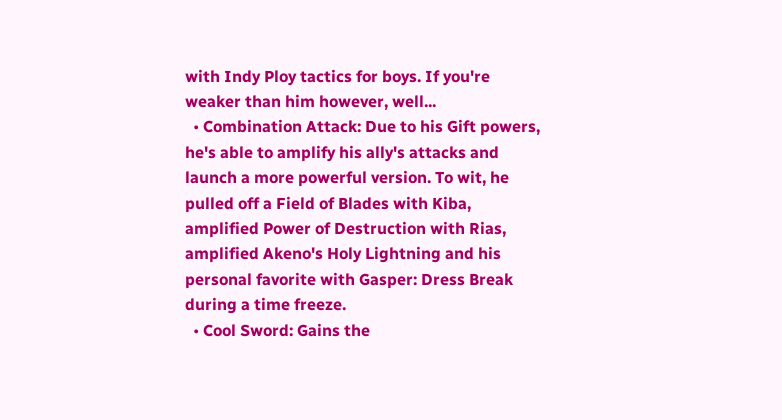with Indy Ploy tactics for boys. If you're weaker than him however, well...
  • Combination Attack: Due to his Gift powers, he's able to amplify his ally's attacks and launch a more powerful version. To wit, he pulled off a Field of Blades with Kiba, amplified Power of Destruction with Rias, amplified Akeno's Holy Lightning and his personal favorite with Gasper: Dress Break during a time freeze.
  • Cool Sword: Gains the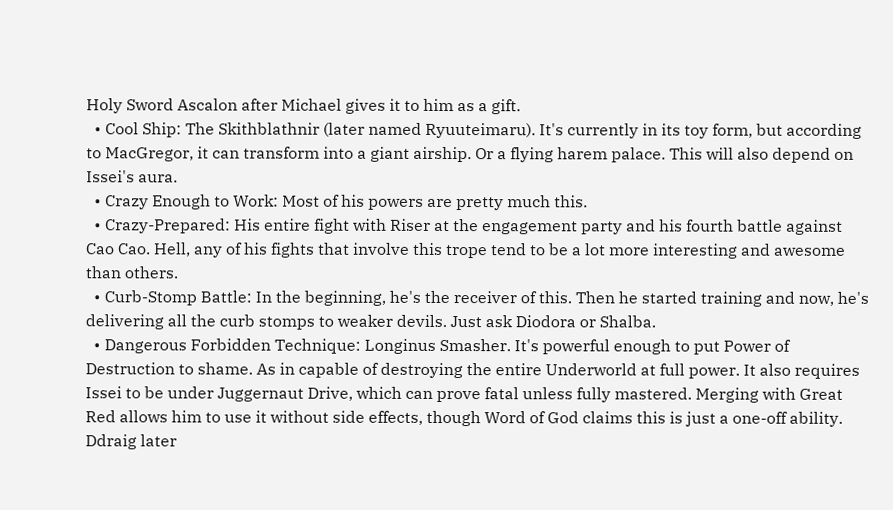Holy Sword Ascalon after Michael gives it to him as a gift.
  • Cool Ship: The Skithblathnir (later named Ryuuteimaru). It's currently in its toy form, but according to MacGregor, it can transform into a giant airship. Or a flying harem palace. This will also depend on Issei's aura.
  • Crazy Enough to Work: Most of his powers are pretty much this.
  • Crazy-Prepared: His entire fight with Riser at the engagement party and his fourth battle against Cao Cao. Hell, any of his fights that involve this trope tend to be a lot more interesting and awesome than others.
  • Curb-Stomp Battle: In the beginning, he's the receiver of this. Then he started training and now, he's delivering all the curb stomps to weaker devils. Just ask Diodora or Shalba.
  • Dangerous Forbidden Technique: Longinus Smasher. It's powerful enough to put Power of Destruction to shame. As in capable of destroying the entire Underworld at full power. It also requires Issei to be under Juggernaut Drive, which can prove fatal unless fully mastered. Merging with Great Red allows him to use it without side effects, though Word of God claims this is just a one-off ability. Ddraig later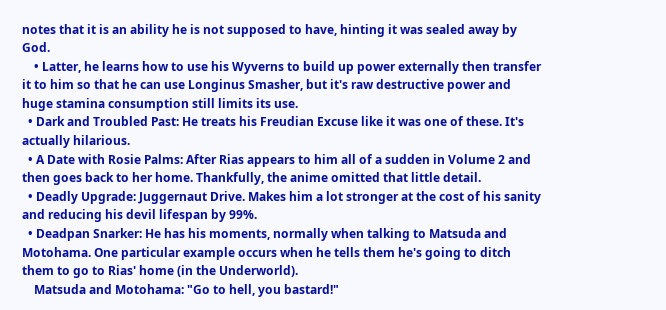notes that it is an ability he is not supposed to have, hinting it was sealed away by God.
    • Latter, he learns how to use his Wyverns to build up power externally then transfer it to him so that he can use Longinus Smasher, but it's raw destructive power and huge stamina consumption still limits its use.
  • Dark and Troubled Past: He treats his Freudian Excuse like it was one of these. It's actually hilarious.
  • A Date with Rosie Palms: After Rias appears to him all of a sudden in Volume 2 and then goes back to her home. Thankfully, the anime omitted that little detail.
  • Deadly Upgrade: Juggernaut Drive. Makes him a lot stronger at the cost of his sanity and reducing his devil lifespan by 99%.
  • Deadpan Snarker: He has his moments, normally when talking to Matsuda and Motohama. One particular example occurs when he tells them he's going to ditch them to go to Rias' home (in the Underworld).
    Matsuda and Motohama: "Go to hell, you bastard!"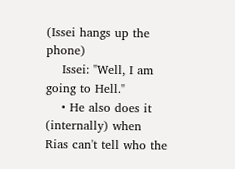(Issei hangs up the phone)
    Issei: "Well, I am going to Hell."
    • He also does it (internally) when Rias can't tell who the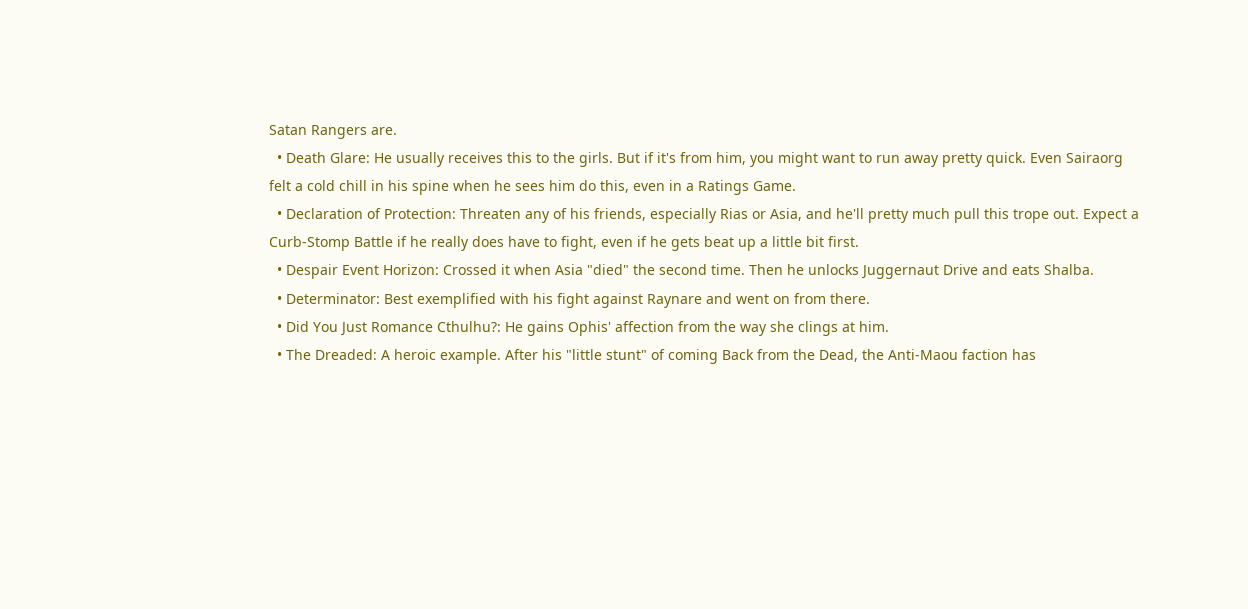Satan Rangers are.
  • Death Glare: He usually receives this to the girls. But if it's from him, you might want to run away pretty quick. Even Sairaorg felt a cold chill in his spine when he sees him do this, even in a Ratings Game.
  • Declaration of Protection: Threaten any of his friends, especially Rias or Asia, and he'll pretty much pull this trope out. Expect a Curb-Stomp Battle if he really does have to fight, even if he gets beat up a little bit first.
  • Despair Event Horizon: Crossed it when Asia "died" the second time. Then he unlocks Juggernaut Drive and eats Shalba.
  • Determinator: Best exemplified with his fight against Raynare and went on from there.
  • Did You Just Romance Cthulhu?: He gains Ophis' affection from the way she clings at him.
  • The Dreaded: A heroic example. After his "little stunt" of coming Back from the Dead, the Anti-Maou faction has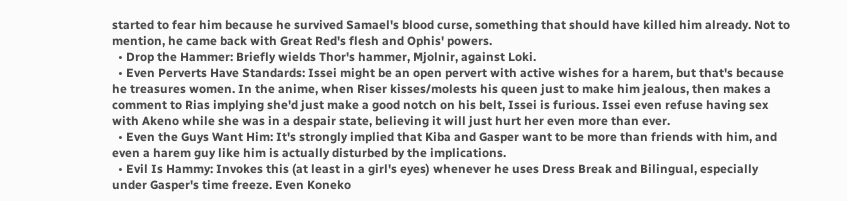started to fear him because he survived Samael's blood curse, something that should have killed him already. Not to mention, he came back with Great Red's flesh and Ophis' powers.
  • Drop the Hammer: Briefly wields Thor's hammer, Mjolnir, against Loki.
  • Even Perverts Have Standards: Issei might be an open pervert with active wishes for a harem, but that's because he treasures women. In the anime, when Riser kisses/molests his queen just to make him jealous, then makes a comment to Rias implying she'd just make a good notch on his belt, Issei is furious. Issei even refuse having sex with Akeno while she was in a despair state, believing it will just hurt her even more than ever.
  • Even the Guys Want Him: It's strongly implied that Kiba and Gasper want to be more than friends with him, and even a harem guy like him is actually disturbed by the implications.
  • Evil Is Hammy: Invokes this (at least in a girl's eyes) whenever he uses Dress Break and Bilingual, especially under Gasper's time freeze. Even Koneko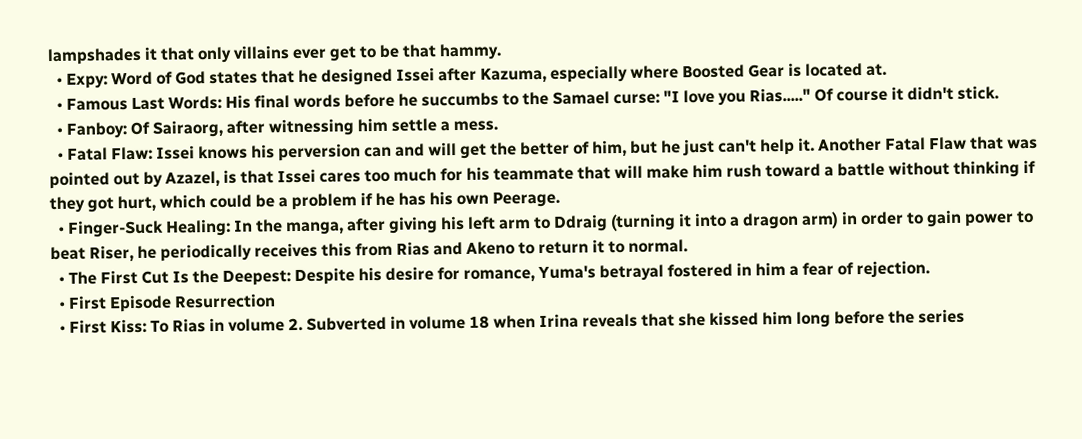lampshades it that only villains ever get to be that hammy.
  • Expy: Word of God states that he designed Issei after Kazuma, especially where Boosted Gear is located at.
  • Famous Last Words: His final words before he succumbs to the Samael curse: "I love you Rias....." Of course it didn't stick.
  • Fanboy: Of Sairaorg, after witnessing him settle a mess.
  • Fatal Flaw: Issei knows his perversion can and will get the better of him, but he just can't help it. Another Fatal Flaw that was pointed out by Azazel, is that Issei cares too much for his teammate that will make him rush toward a battle without thinking if they got hurt, which could be a problem if he has his own Peerage.
  • Finger-Suck Healing: In the manga, after giving his left arm to Ddraig (turning it into a dragon arm) in order to gain power to beat Riser, he periodically receives this from Rias and Akeno to return it to normal.
  • The First Cut Is the Deepest: Despite his desire for romance, Yuma's betrayal fostered in him a fear of rejection.
  • First Episode Resurrection
  • First Kiss: To Rias in volume 2. Subverted in volume 18 when Irina reveals that she kissed him long before the series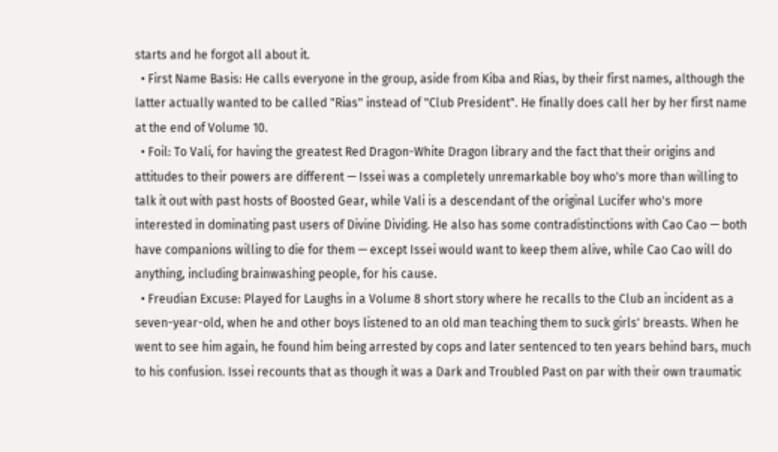starts and he forgot all about it.
  • First Name Basis: He calls everyone in the group, aside from Kiba and Rias, by their first names, although the latter actually wanted to be called "Rias" instead of "Club President". He finally does call her by her first name at the end of Volume 10.
  • Foil: To Vali, for having the greatest Red Dragon-White Dragon library and the fact that their origins and attitudes to their powers are different — Issei was a completely unremarkable boy who's more than willing to talk it out with past hosts of Boosted Gear, while Vali is a descendant of the original Lucifer who's more interested in dominating past users of Divine Dividing. He also has some contradistinctions with Cao Cao — both have companions willing to die for them — except Issei would want to keep them alive, while Cao Cao will do anything, including brainwashing people, for his cause.
  • Freudian Excuse: Played for Laughs in a Volume 8 short story where he recalls to the Club an incident as a seven-year-old, when he and other boys listened to an old man teaching them to suck girls' breasts. When he went to see him again, he found him being arrested by cops and later sentenced to ten years behind bars, much to his confusion. Issei recounts that as though it was a Dark and Troubled Past on par with their own traumatic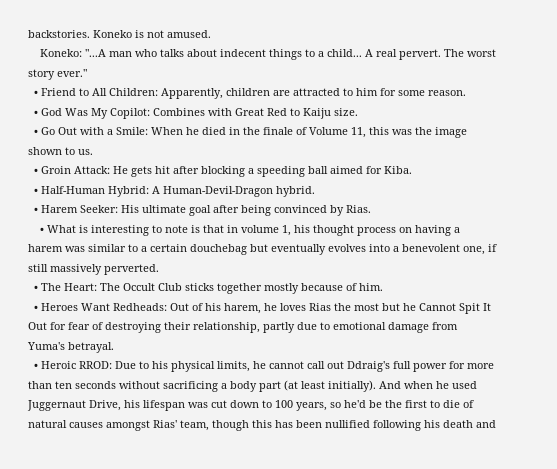backstories. Koneko is not amused.
    Koneko: "...A man who talks about indecent things to a child... A real pervert. The worst story ever."
  • Friend to All Children: Apparently, children are attracted to him for some reason.
  • God Was My Copilot: Combines with Great Red to Kaiju size.
  • Go Out with a Smile: When he died in the finale of Volume 11, this was the image shown to us.
  • Groin Attack: He gets hit after blocking a speeding ball aimed for Kiba.
  • Half-Human Hybrid: A Human-Devil-Dragon hybrid.
  • Harem Seeker: His ultimate goal after being convinced by Rias.
    • What is interesting to note is that in volume 1, his thought process on having a harem was similar to a certain douchebag but eventually evolves into a benevolent one, if still massively perverted.
  • The Heart: The Occult Club sticks together mostly because of him.
  • Heroes Want Redheads: Out of his harem, he loves Rias the most but he Cannot Spit It Out for fear of destroying their relationship, partly due to emotional damage from Yuma's betrayal.
  • Heroic RROD: Due to his physical limits, he cannot call out Ddraig's full power for more than ten seconds without sacrificing a body part (at least initially). And when he used Juggernaut Drive, his lifespan was cut down to 100 years, so he'd be the first to die of natural causes amongst Rias' team, though this has been nullified following his death and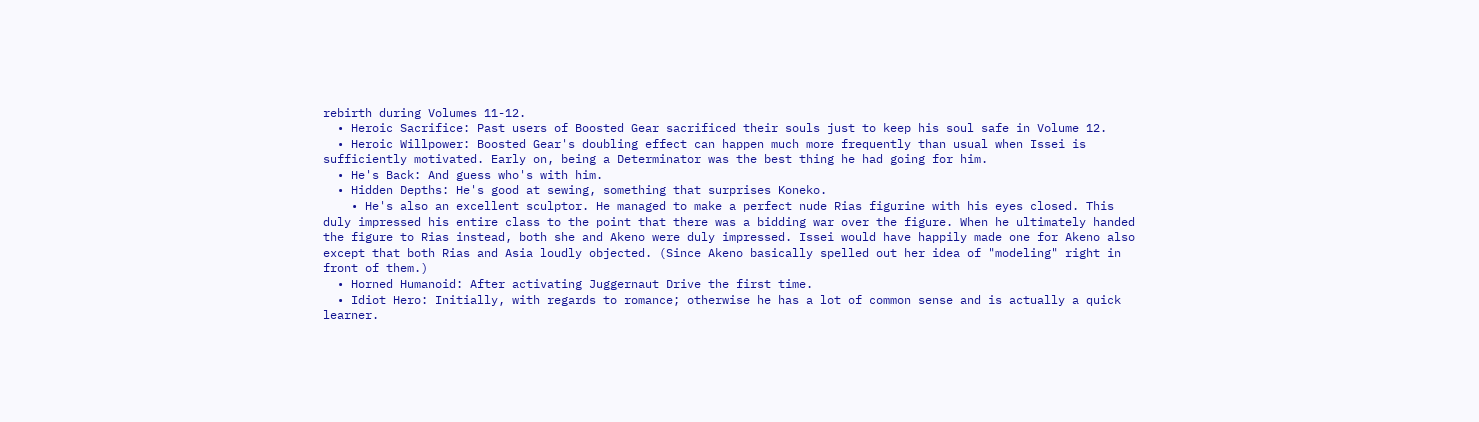rebirth during Volumes 11-12.
  • Heroic Sacrifice: Past users of Boosted Gear sacrificed their souls just to keep his soul safe in Volume 12.
  • Heroic Willpower: Boosted Gear's doubling effect can happen much more frequently than usual when Issei is sufficiently motivated. Early on, being a Determinator was the best thing he had going for him.
  • He's Back: And guess who's with him.
  • Hidden Depths: He's good at sewing, something that surprises Koneko.
    • He's also an excellent sculptor. He managed to make a perfect nude Rias figurine with his eyes closed. This duly impressed his entire class to the point that there was a bidding war over the figure. When he ultimately handed the figure to Rias instead, both she and Akeno were duly impressed. Issei would have happily made one for Akeno also except that both Rias and Asia loudly objected. (Since Akeno basically spelled out her idea of "modeling" right in front of them.)
  • Horned Humanoid: After activating Juggernaut Drive the first time.
  • Idiot Hero: Initially, with regards to romance; otherwise he has a lot of common sense and is actually a quick learner.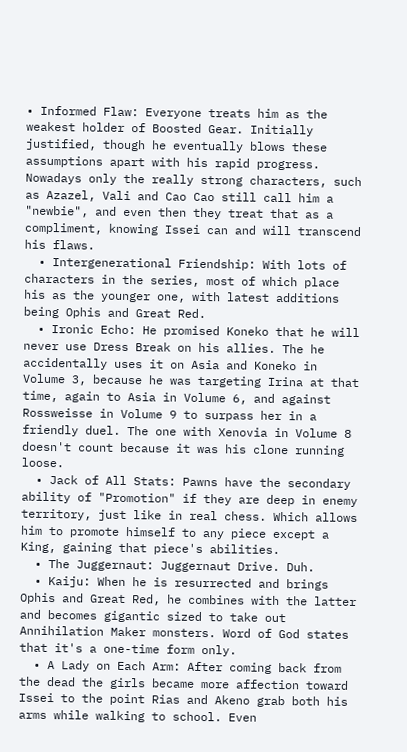• Informed Flaw: Everyone treats him as the weakest holder of Boosted Gear. Initially justified, though he eventually blows these assumptions apart with his rapid progress. Nowadays only the really strong characters, such as Azazel, Vali and Cao Cao still call him a "newbie", and even then they treat that as a compliment, knowing Issei can and will transcend his flaws.
  • Intergenerational Friendship: With lots of characters in the series, most of which place his as the younger one, with latest additions being Ophis and Great Red.
  • Ironic Echo: He promised Koneko that he will never use Dress Break on his allies. The he accidentally uses it on Asia and Koneko in Volume 3, because he was targeting Irina at that time, again to Asia in Volume 6, and against Rossweisse in Volume 9 to surpass her in a friendly duel. The one with Xenovia in Volume 8 doesn't count because it was his clone running loose.
  • Jack of All Stats: Pawns have the secondary ability of "Promotion" if they are deep in enemy territory, just like in real chess. Which allows him to promote himself to any piece except a King, gaining that piece's abilities.
  • The Juggernaut: Juggernaut Drive. Duh.
  • Kaiju: When he is resurrected and brings Ophis and Great Red, he combines with the latter and becomes gigantic sized to take out Annihilation Maker monsters. Word of God states that it's a one-time form only.
  • A Lady on Each Arm: After coming back from the dead the girls became more affection toward Issei to the point Rias and Akeno grab both his arms while walking to school. Even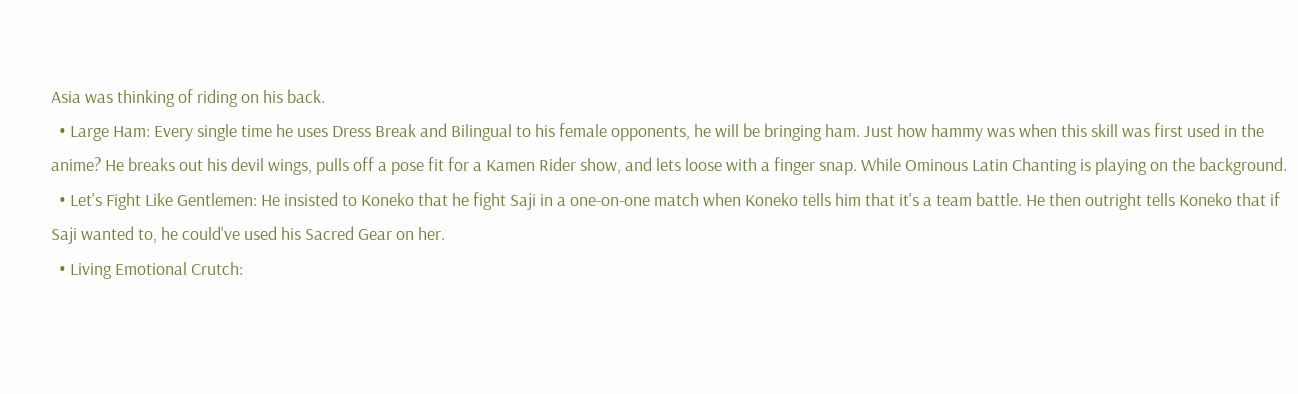Asia was thinking of riding on his back.
  • Large Ham: Every single time he uses Dress Break and Bilingual to his female opponents, he will be bringing ham. Just how hammy was when this skill was first used in the anime? He breaks out his devil wings, pulls off a pose fit for a Kamen Rider show, and lets loose with a finger snap. While Ominous Latin Chanting is playing on the background.
  • Let's Fight Like Gentlemen: He insisted to Koneko that he fight Saji in a one-on-one match when Koneko tells him that it's a team battle. He then outright tells Koneko that if Saji wanted to, he could've used his Sacred Gear on her.
  • Living Emotional Crutch: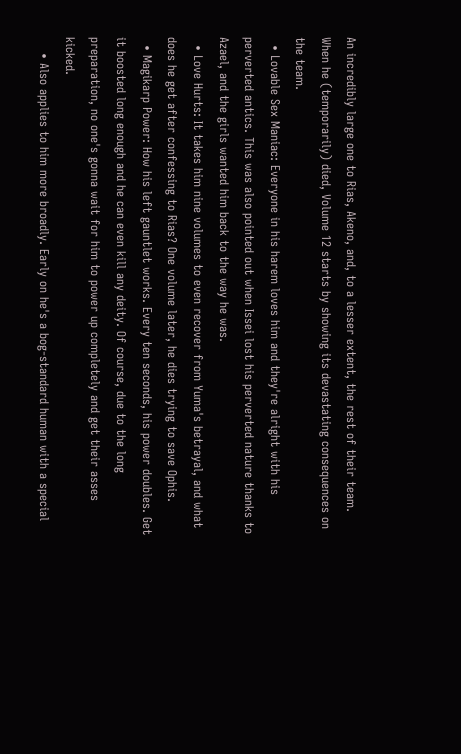An incredibly large one to Rias, Akeno, and, to a lesser extent, the rest of their team. When he (temporarily) died, Volume 12 starts by showing its devastating consequences on the team.
  • Lovable Sex Maniac: Everyone in his harem loves him and they're alright with his perverted antics. This was also pointed out when Issei lost his perverted nature thanks to Azael, and the girls wanted him back to the way he was.
  • Love Hurts: It takes him nine volumes to even recover from Yuma's betrayal, and what does he get after confessing to Rias? One volume later, he dies trying to save Ophis.
  • Magikarp Power: How his left gauntlet works. Every ten seconds, his power doubles. Get it boosted long enough and he can even kill any deity. Of course, due to the long preparation, no one's gonna wait for him to power up completely and get their asses kicked.
    • Also applies to him more broadly. Early on he's a bog-standard human with a special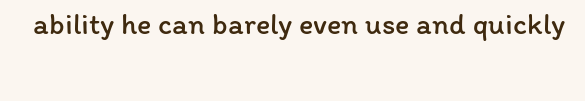ability he can barely even use and quickly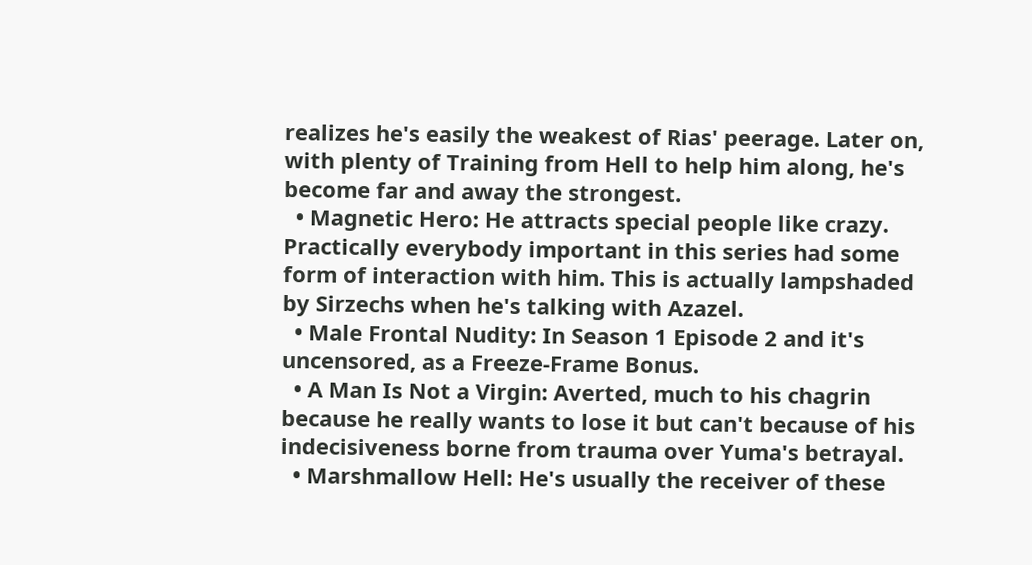realizes he's easily the weakest of Rias' peerage. Later on, with plenty of Training from Hell to help him along, he's become far and away the strongest.
  • Magnetic Hero: He attracts special people like crazy. Practically everybody important in this series had some form of interaction with him. This is actually lampshaded by Sirzechs when he's talking with Azazel.
  • Male Frontal Nudity: In Season 1 Episode 2 and it's uncensored, as a Freeze-Frame Bonus.
  • A Man Is Not a Virgin: Averted, much to his chagrin because he really wants to lose it but can't because of his indecisiveness borne from trauma over Yuma's betrayal.
  • Marshmallow Hell: He's usually the receiver of these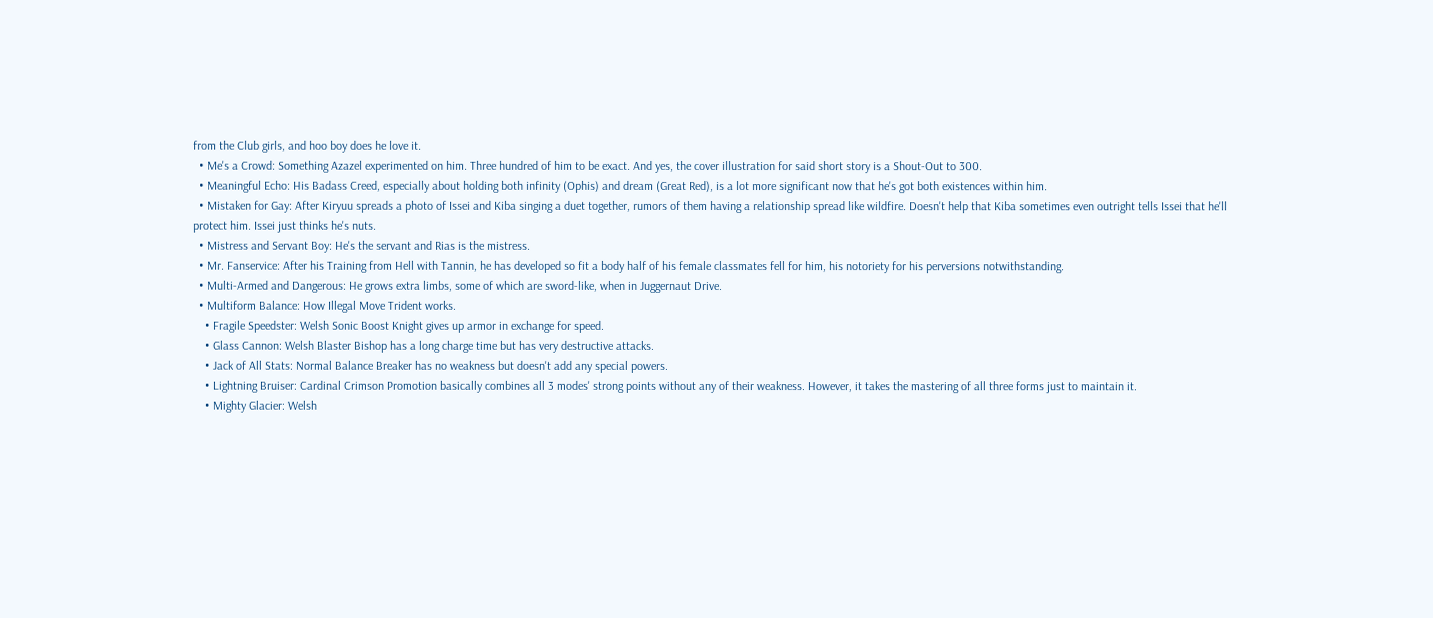from the Club girls, and hoo boy does he love it.
  • Me's a Crowd: Something Azazel experimented on him. Three hundred of him to be exact. And yes, the cover illustration for said short story is a Shout-Out to 300.
  • Meaningful Echo: His Badass Creed, especially about holding both infinity (Ophis) and dream (Great Red), is a lot more significant now that he's got both existences within him.
  • Mistaken for Gay: After Kiryuu spreads a photo of Issei and Kiba singing a duet together, rumors of them having a relationship spread like wildfire. Doesn't help that Kiba sometimes even outright tells Issei that he'll protect him. Issei just thinks he's nuts.
  • Mistress and Servant Boy: He's the servant and Rias is the mistress.
  • Mr. Fanservice: After his Training from Hell with Tannin, he has developed so fit a body half of his female classmates fell for him, his notoriety for his perversions notwithstanding.
  • Multi-Armed and Dangerous: He grows extra limbs, some of which are sword-like, when in Juggernaut Drive.
  • Multiform Balance: How Illegal Move Trident works.
    • Fragile Speedster: Welsh Sonic Boost Knight gives up armor in exchange for speed.
    • Glass Cannon: Welsh Blaster Bishop has a long charge time but has very destructive attacks.
    • Jack of All Stats: Normal Balance Breaker has no weakness but doesn't add any special powers.
    • Lightning Bruiser: Cardinal Crimson Promotion basically combines all 3 modes' strong points without any of their weakness. However, it takes the mastering of all three forms just to maintain it.
    • Mighty Glacier: Welsh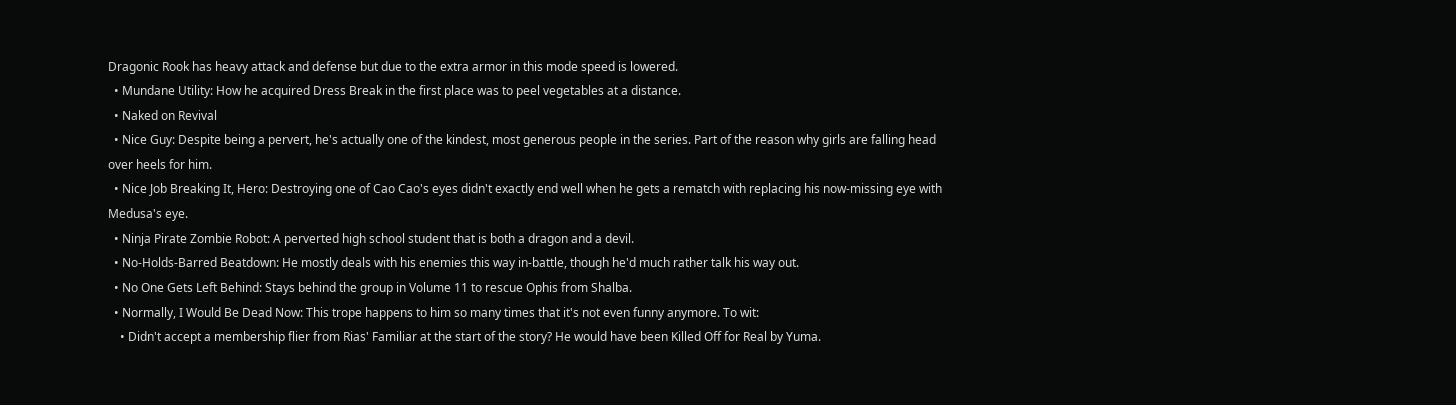Dragonic Rook has heavy attack and defense but due to the extra armor in this mode speed is lowered.
  • Mundane Utility: How he acquired Dress Break in the first place was to peel vegetables at a distance.
  • Naked on Revival
  • Nice Guy: Despite being a pervert, he's actually one of the kindest, most generous people in the series. Part of the reason why girls are falling head over heels for him.
  • Nice Job Breaking It, Hero: Destroying one of Cao Cao's eyes didn't exactly end well when he gets a rematch with replacing his now-missing eye with Medusa's eye.
  • Ninja Pirate Zombie Robot: A perverted high school student that is both a dragon and a devil.
  • No-Holds-Barred Beatdown: He mostly deals with his enemies this way in-battle, though he'd much rather talk his way out.
  • No One Gets Left Behind: Stays behind the group in Volume 11 to rescue Ophis from Shalba.
  • Normally, I Would Be Dead Now: This trope happens to him so many times that it's not even funny anymore. To wit:
    • Didn't accept a membership flier from Rias' Familiar at the start of the story? He would have been Killed Off for Real by Yuma.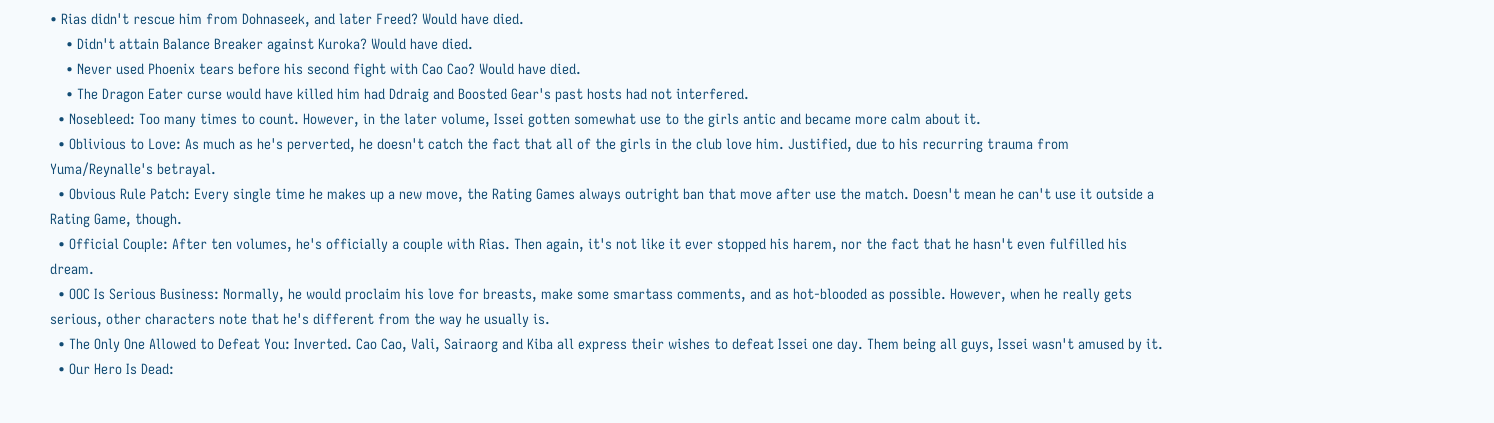• Rias didn't rescue him from Dohnaseek, and later Freed? Would have died.
    • Didn't attain Balance Breaker against Kuroka? Would have died.
    • Never used Phoenix tears before his second fight with Cao Cao? Would have died.
    • The Dragon Eater curse would have killed him had Ddraig and Boosted Gear's past hosts had not interfered.
  • Nosebleed: Too many times to count. However, in the later volume, Issei gotten somewhat use to the girls antic and became more calm about it.
  • Oblivious to Love: As much as he's perverted, he doesn't catch the fact that all of the girls in the club love him. Justified, due to his recurring trauma from Yuma/Reynalle's betrayal.
  • Obvious Rule Patch: Every single time he makes up a new move, the Rating Games always outright ban that move after use the match. Doesn't mean he can't use it outside a Rating Game, though.
  • Official Couple: After ten volumes, he's officially a couple with Rias. Then again, it's not like it ever stopped his harem, nor the fact that he hasn't even fulfilled his dream.
  • OOC Is Serious Business: Normally, he would proclaim his love for breasts, make some smartass comments, and as hot-blooded as possible. However, when he really gets serious, other characters note that he's different from the way he usually is.
  • The Only One Allowed to Defeat You: Inverted. Cao Cao, Vali, Sairaorg and Kiba all express their wishes to defeat Issei one day. Them being all guys, Issei wasn't amused by it.
  • Our Hero Is Dead: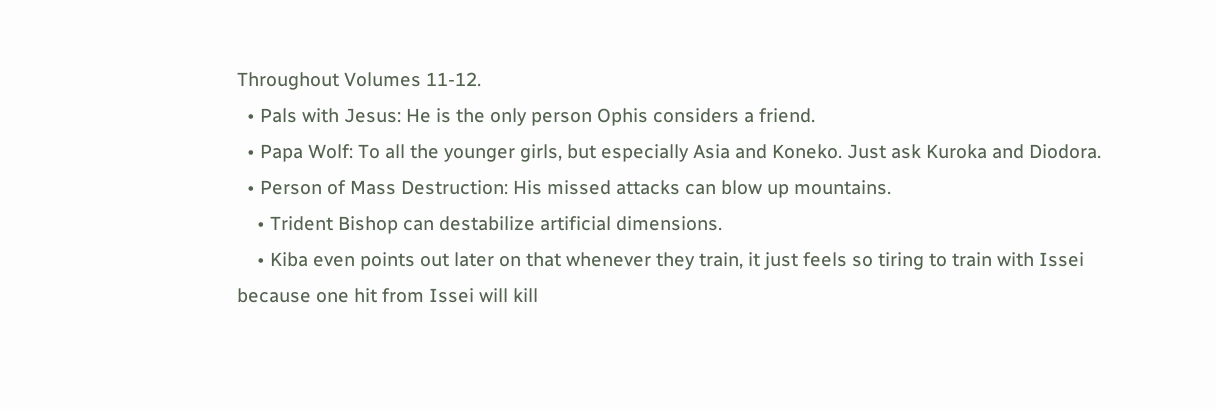Throughout Volumes 11-12.
  • Pals with Jesus: He is the only person Ophis considers a friend.
  • Papa Wolf: To all the younger girls, but especially Asia and Koneko. Just ask Kuroka and Diodora.
  • Person of Mass Destruction: His missed attacks can blow up mountains.
    • Trident Bishop can destabilize artificial dimensions.
    • Kiba even points out later on that whenever they train, it just feels so tiring to train with Issei because one hit from Issei will kill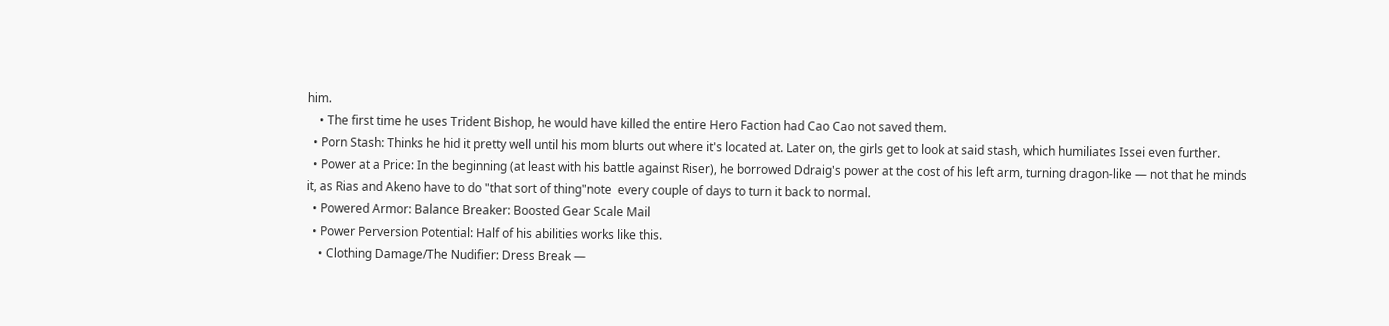him.
    • The first time he uses Trident Bishop, he would have killed the entire Hero Faction had Cao Cao not saved them.
  • Porn Stash: Thinks he hid it pretty well until his mom blurts out where it's located at. Later on, the girls get to look at said stash, which humiliates Issei even further.
  • Power at a Price: In the beginning (at least with his battle against Riser), he borrowed Ddraig's power at the cost of his left arm, turning dragon-like — not that he minds it, as Rias and Akeno have to do "that sort of thing"note  every couple of days to turn it back to normal.
  • Powered Armor: Balance Breaker: Boosted Gear Scale Mail
  • Power Perversion Potential: Half of his abilities works like this.
    • Clothing Damage/The Nudifier: Dress Break —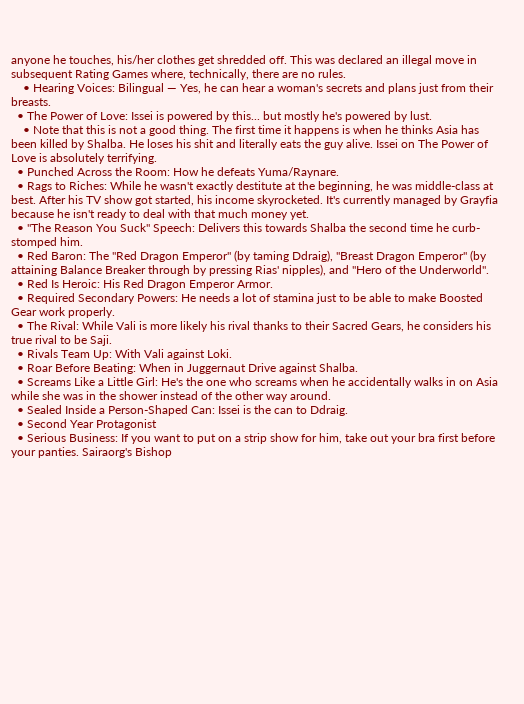anyone he touches, his/her clothes get shredded off. This was declared an illegal move in subsequent Rating Games where, technically, there are no rules.
    • Hearing Voices: Bilingual — Yes, he can hear a woman's secrets and plans just from their breasts.
  • The Power of Love: Issei is powered by this... but mostly he's powered by lust.
    • Note that this is not a good thing. The first time it happens is when he thinks Asia has been killed by Shalba. He loses his shit and literally eats the guy alive. Issei on The Power of Love is absolutely terrifying.
  • Punched Across the Room: How he defeats Yuma/Raynare.
  • Rags to Riches: While he wasn't exactly destitute at the beginning, he was middle-class at best. After his TV show got started, his income skyrocketed. It's currently managed by Grayfia because he isn't ready to deal with that much money yet.
  • "The Reason You Suck" Speech: Delivers this towards Shalba the second time he curb-stomped him.
  • Red Baron: The "Red Dragon Emperor" (by taming Ddraig), "Breast Dragon Emperor" (by attaining Balance Breaker through by pressing Rias' nipples), and "Hero of the Underworld".
  • Red Is Heroic: His Red Dragon Emperor Armor.
  • Required Secondary Powers: He needs a lot of stamina just to be able to make Boosted Gear work properly.
  • The Rival: While Vali is more likely his rival thanks to their Sacred Gears, he considers his true rival to be Saji.
  • Rivals Team Up: With Vali against Loki.
  • Roar Before Beating: When in Juggernaut Drive against Shalba.
  • Screams Like a Little Girl: He's the one who screams when he accidentally walks in on Asia while she was in the shower instead of the other way around.
  • Sealed Inside a Person-Shaped Can: Issei is the can to Ddraig.
  • Second Year Protagonist
  • Serious Business: If you want to put on a strip show for him, take out your bra first before your panties. Sairaorg's Bishop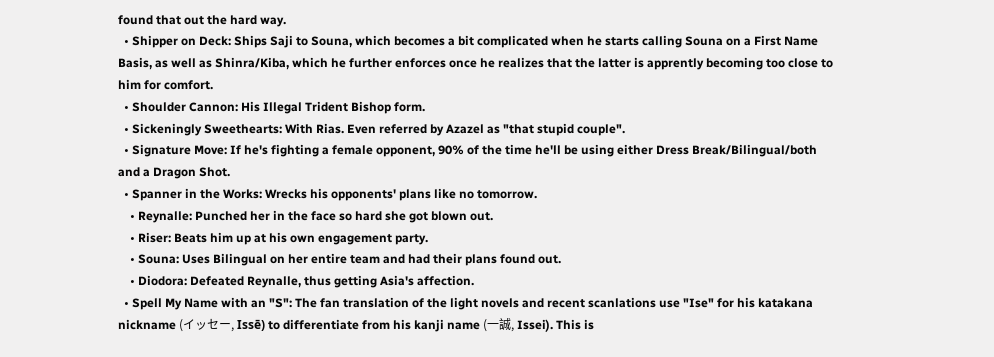found that out the hard way.
  • Shipper on Deck: Ships Saji to Souna, which becomes a bit complicated when he starts calling Souna on a First Name Basis, as well as Shinra/Kiba, which he further enforces once he realizes that the latter is apprently becoming too close to him for comfort.
  • Shoulder Cannon: His Illegal Trident Bishop form.
  • Sickeningly Sweethearts: With Rias. Even referred by Azazel as "that stupid couple".
  • Signature Move: If he's fighting a female opponent, 90% of the time he'll be using either Dress Break/Bilingual/both and a Dragon Shot.
  • Spanner in the Works: Wrecks his opponents' plans like no tomorrow.
    • Reynalle: Punched her in the face so hard she got blown out.
    • Riser: Beats him up at his own engagement party.
    • Souna: Uses Bilingual on her entire team and had their plans found out.
    • Diodora: Defeated Reynalle, thus getting Asia's affection.
  • Spell My Name with an "S": The fan translation of the light novels and recent scanlations use "Ise" for his katakana nickname (イッセー, Issē) to differentiate from his kanji name (一誠, Issei). This is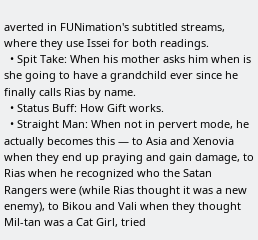averted in FUNimation's subtitled streams, where they use Issei for both readings.
  • Spit Take: When his mother asks him when is she going to have a grandchild ever since he finally calls Rias by name.
  • Status Buff: How Gift works.
  • Straight Man: When not in pervert mode, he actually becomes this — to Asia and Xenovia when they end up praying and gain damage, to Rias when he recognized who the Satan Rangers were (while Rias thought it was a new enemy), to Bikou and Vali when they thought Mil-tan was a Cat Girl, tried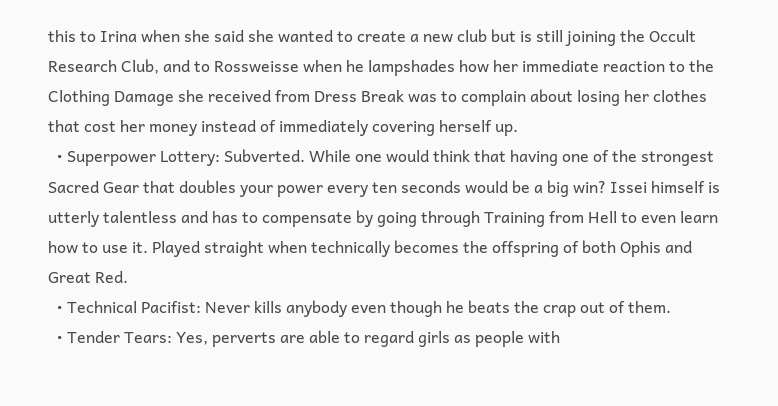this to Irina when she said she wanted to create a new club but is still joining the Occult Research Club, and to Rossweisse when he lampshades how her immediate reaction to the Clothing Damage she received from Dress Break was to complain about losing her clothes that cost her money instead of immediately covering herself up.
  • Superpower Lottery: Subverted. While one would think that having one of the strongest Sacred Gear that doubles your power every ten seconds would be a big win? Issei himself is utterly talentless and has to compensate by going through Training from Hell to even learn how to use it. Played straight when technically becomes the offspring of both Ophis and Great Red.
  • Technical Pacifist: Never kills anybody even though he beats the crap out of them.
  • Tender Tears: Yes, perverts are able to regard girls as people with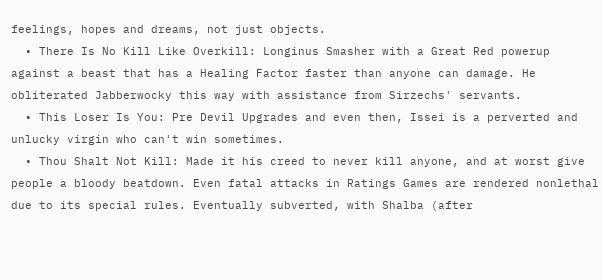feelings, hopes and dreams, not just objects.
  • There Is No Kill Like Overkill: Longinus Smasher with a Great Red powerup against a beast that has a Healing Factor faster than anyone can damage. He obliterated Jabberwocky this way with assistance from Sirzechs' servants.
  • This Loser Is You: Pre Devil Upgrades and even then, Issei is a perverted and unlucky virgin who can't win sometimes.
  • Thou Shalt Not Kill: Made it his creed to never kill anyone, and at worst give people a bloody beatdown. Even fatal attacks in Ratings Games are rendered nonlethal due to its special rules. Eventually subverted, with Shalba (after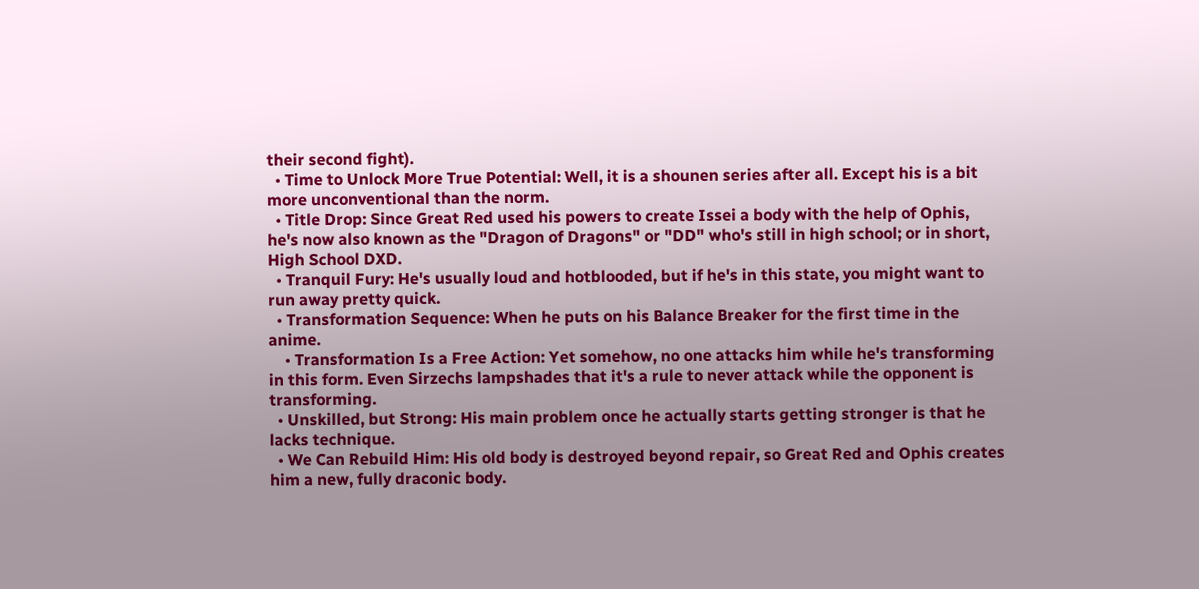their second fight).
  • Time to Unlock More True Potential: Well, it is a shounen series after all. Except his is a bit more unconventional than the norm.
  • Title Drop: Since Great Red used his powers to create Issei a body with the help of Ophis, he's now also known as the "Dragon of Dragons" or "DD" who's still in high school; or in short, High School DXD.
  • Tranquil Fury: He's usually loud and hotblooded, but if he's in this state, you might want to run away pretty quick.
  • Transformation Sequence: When he puts on his Balance Breaker for the first time in the anime.
    • Transformation Is a Free Action: Yet somehow, no one attacks him while he's transforming in this form. Even Sirzechs lampshades that it's a rule to never attack while the opponent is transforming.
  • Unskilled, but Strong: His main problem once he actually starts getting stronger is that he lacks technique.
  • We Can Rebuild Him: His old body is destroyed beyond repair, so Great Red and Ophis creates him a new, fully draconic body.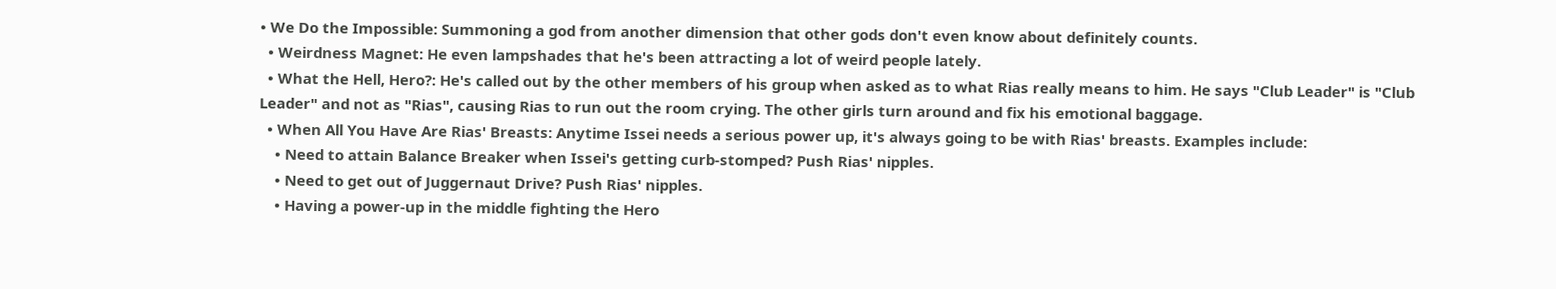• We Do the Impossible: Summoning a god from another dimension that other gods don't even know about definitely counts.
  • Weirdness Magnet: He even lampshades that he's been attracting a lot of weird people lately.
  • What the Hell, Hero?: He's called out by the other members of his group when asked as to what Rias really means to him. He says "Club Leader" is "Club Leader" and not as "Rias", causing Rias to run out the room crying. The other girls turn around and fix his emotional baggage.
  • When All You Have Are Rias' Breasts: Anytime Issei needs a serious power up, it's always going to be with Rias' breasts. Examples include:
    • Need to attain Balance Breaker when Issei's getting curb-stomped? Push Rias' nipples.
    • Need to get out of Juggernaut Drive? Push Rias' nipples.
    • Having a power-up in the middle fighting the Hero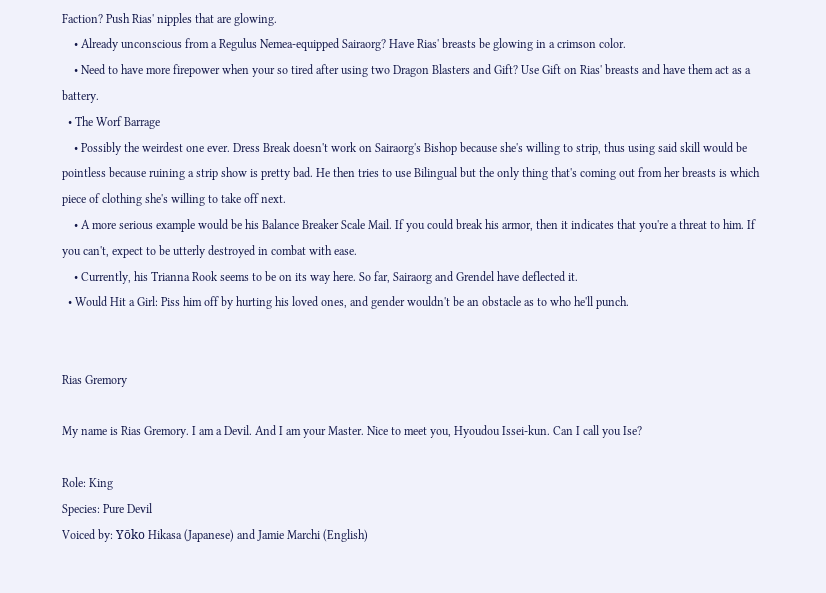Faction? Push Rias' nipples that are glowing.
    • Already unconscious from a Regulus Nemea-equipped Sairaorg? Have Rias' breasts be glowing in a crimson color.
    • Need to have more firepower when your so tired after using two Dragon Blasters and Gift? Use Gift on Rias' breasts and have them act as a battery.
  • The Worf Barrage
    • Possibly the weirdest one ever. Dress Break doesn't work on Sairaorg's Bishop because she's willing to strip, thus using said skill would be pointless because ruining a strip show is pretty bad. He then tries to use Bilingual but the only thing that's coming out from her breasts is which piece of clothing she's willing to take off next.
    • A more serious example would be his Balance Breaker Scale Mail. If you could break his armor, then it indicates that you're a threat to him. If you can't, expect to be utterly destroyed in combat with ease.
    • Currently, his Trianna Rook seems to be on its way here. So far, Sairaorg and Grendel have deflected it.
  • Would Hit a Girl: Piss him off by hurting his loved ones, and gender wouldn't be an obstacle as to who he'll punch.


Rias Gremory

My name is Rias Gremory. I am a Devil. And I am your Master. Nice to meet you, Hyoudou Issei-kun. Can I call you Ise?

Role: King
Species: Pure Devil
Voiced by: Yōko Hikasa (Japanese) and Jamie Marchi (English)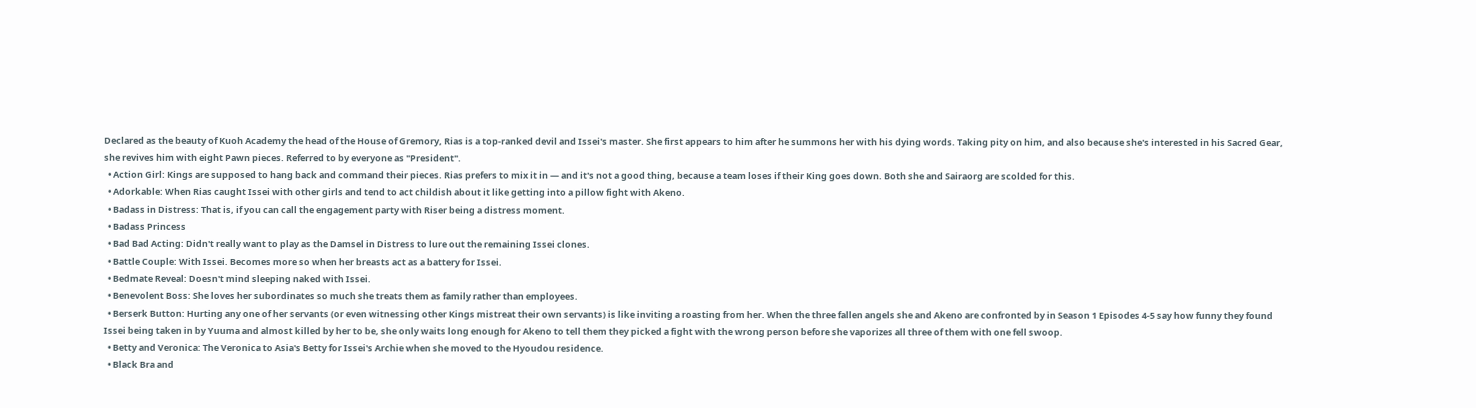Declared as the beauty of Kuoh Academy the head of the House of Gremory, Rias is a top-ranked devil and Issei's master. She first appears to him after he summons her with his dying words. Taking pity on him, and also because she's interested in his Sacred Gear, she revives him with eight Pawn pieces. Referred to by everyone as "President".
  • Action Girl: Kings are supposed to hang back and command their pieces. Rias prefers to mix it in — and it's not a good thing, because a team loses if their King goes down. Both she and Sairaorg are scolded for this.
  • Adorkable: When Rias caught Issei with other girls and tend to act childish about it like getting into a pillow fight with Akeno.
  • Badass in Distress: That is, if you can call the engagement party with Riser being a distress moment.
  • Badass Princess
  • Bad Bad Acting: Didn't really want to play as the Damsel in Distress to lure out the remaining Issei clones.
  • Battle Couple: With Issei. Becomes more so when her breasts act as a battery for Issei.
  • Bedmate Reveal: Doesn't mind sleeping naked with Issei.
  • Benevolent Boss: She loves her subordinates so much she treats them as family rather than employees.
  • Berserk Button: Hurting any one of her servants (or even witnessing other Kings mistreat their own servants) is like inviting a roasting from her. When the three fallen angels she and Akeno are confronted by in Season 1 Episodes 4-5 say how funny they found Issei being taken in by Yuuma and almost killed by her to be, she only waits long enough for Akeno to tell them they picked a fight with the wrong person before she vaporizes all three of them with one fell swoop.
  • Betty and Veronica: The Veronica to Asia's Betty for Issei's Archie when she moved to the Hyoudou residence.
  • Black Bra and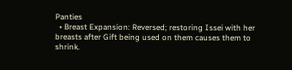Panties
  • Breast Expansion: Reversed; restoring Issei with her breasts after Gift being used on them causes them to shrink.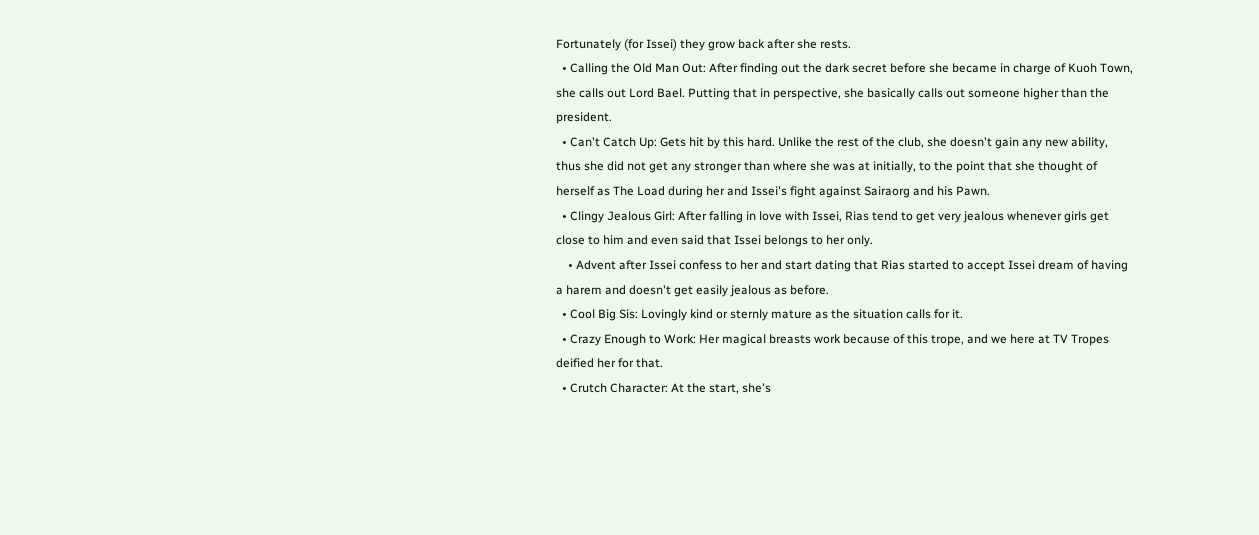Fortunately (for Issei) they grow back after she rests.
  • Calling the Old Man Out: After finding out the dark secret before she became in charge of Kuoh Town, she calls out Lord Bael. Putting that in perspective, she basically calls out someone higher than the president.
  • Can't Catch Up: Gets hit by this hard. Unlike the rest of the club, she doesn't gain any new ability, thus she did not get any stronger than where she was at initially, to the point that she thought of herself as The Load during her and Issei's fight against Sairaorg and his Pawn.
  • Clingy Jealous Girl: After falling in love with Issei, Rias tend to get very jealous whenever girls get close to him and even said that Issei belongs to her only.
    • Advent after Issei confess to her and start dating that Rias started to accept Issei dream of having a harem and doesn't get easily jealous as before.
  • Cool Big Sis: Lovingly kind or sternly mature as the situation calls for it.
  • Crazy Enough to Work: Her magical breasts work because of this trope, and we here at TV Tropes deified her for that.
  • Crutch Character: At the start, she's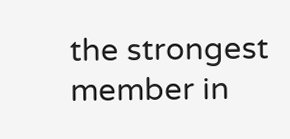the strongest member in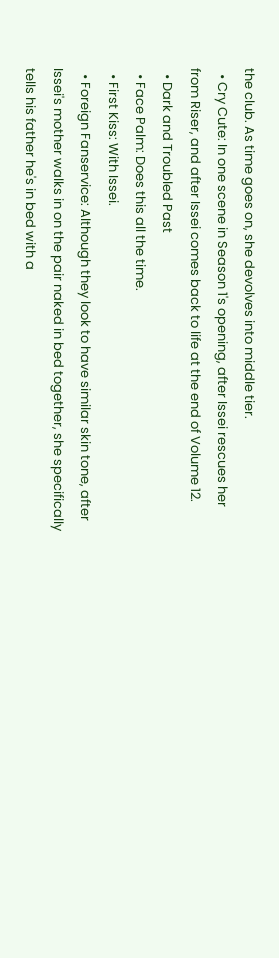the club. As time goes on, she devolves into middle tier.
  • Cry Cute: In one scene in Season 1's opening, after Issei rescues her from Riser, and after Issei comes back to life at the end of Volume 12.
  • Dark and Troubled Past
  • Face Palm: Does this all the time.
  • First Kiss: With Issei.
  • Foreign Fanservice: Although they look to have similar skin tone, after Issei's mother walks in on the pair naked in bed together, she specifically tells his father he's in bed with a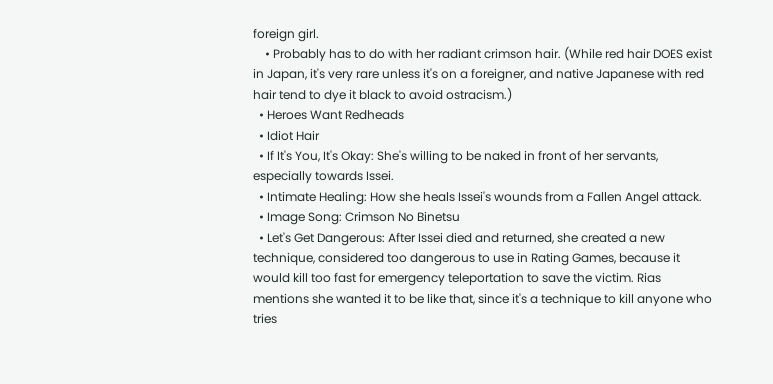foreign girl.
    • Probably has to do with her radiant crimson hair. (While red hair DOES exist in Japan, it's very rare unless it's on a foreigner, and native Japanese with red hair tend to dye it black to avoid ostracism.)
  • Heroes Want Redheads
  • Idiot Hair
  • If It's You, It's Okay: She's willing to be naked in front of her servants, especially towards Issei.
  • Intimate Healing: How she heals Issei's wounds from a Fallen Angel attack.
  • Image Song: Crimson No Binetsu
  • Let's Get Dangerous: After Issei died and returned, she created a new technique, considered too dangerous to use in Rating Games, because it would kill too fast for emergency teleportation to save the victim. Rias mentions she wanted it to be like that, since it's a technique to kill anyone who tries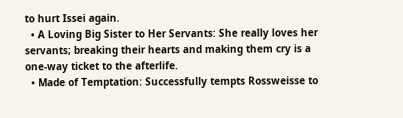to hurt Issei again.
  • A Loving Big Sister to Her Servants: She really loves her servants; breaking their hearts and making them cry is a one-way ticket to the afterlife.
  • Made of Temptation: Successfully tempts Rossweisse to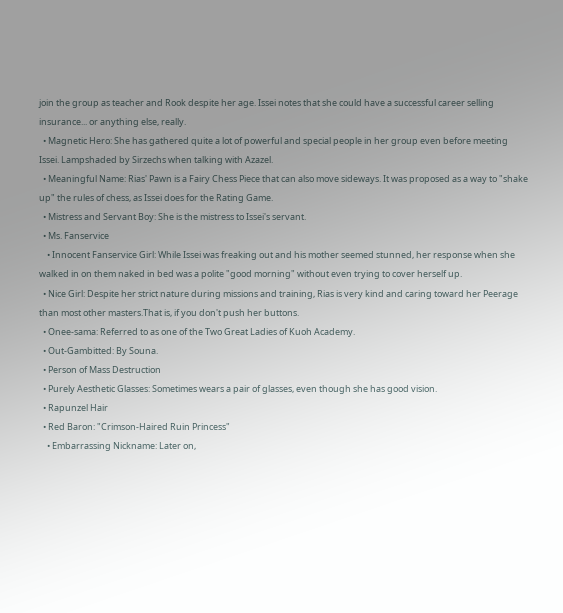join the group as teacher and Rook despite her age. Issei notes that she could have a successful career selling insurance... or anything else, really.
  • Magnetic Hero: She has gathered quite a lot of powerful and special people in her group even before meeting Issei. Lampshaded by Sirzechs when talking with Azazel.
  • Meaningful Name: Rias' Pawn is a Fairy Chess Piece that can also move sideways. It was proposed as a way to "shake up" the rules of chess, as Issei does for the Rating Game.
  • Mistress and Servant Boy: She is the mistress to Issei's servant.
  • Ms. Fanservice
    • Innocent Fanservice Girl: While Issei was freaking out and his mother seemed stunned, her response when she walked in on them naked in bed was a polite "good morning" without even trying to cover herself up.
  • Nice Girl: Despite her strict nature during missions and training, Rias is very kind and caring toward her Peerage than most other masters.That is, if you don't push her buttons.
  • Onee-sama: Referred to as one of the Two Great Ladies of Kuoh Academy.
  • Out-Gambitted: By Souna.
  • Person of Mass Destruction
  • Purely Aesthetic Glasses: Sometimes wears a pair of glasses, even though she has good vision.
  • Rapunzel Hair
  • Red Baron: "Crimson-Haired Ruin Princess"
    • Embarrassing Nickname: Later on,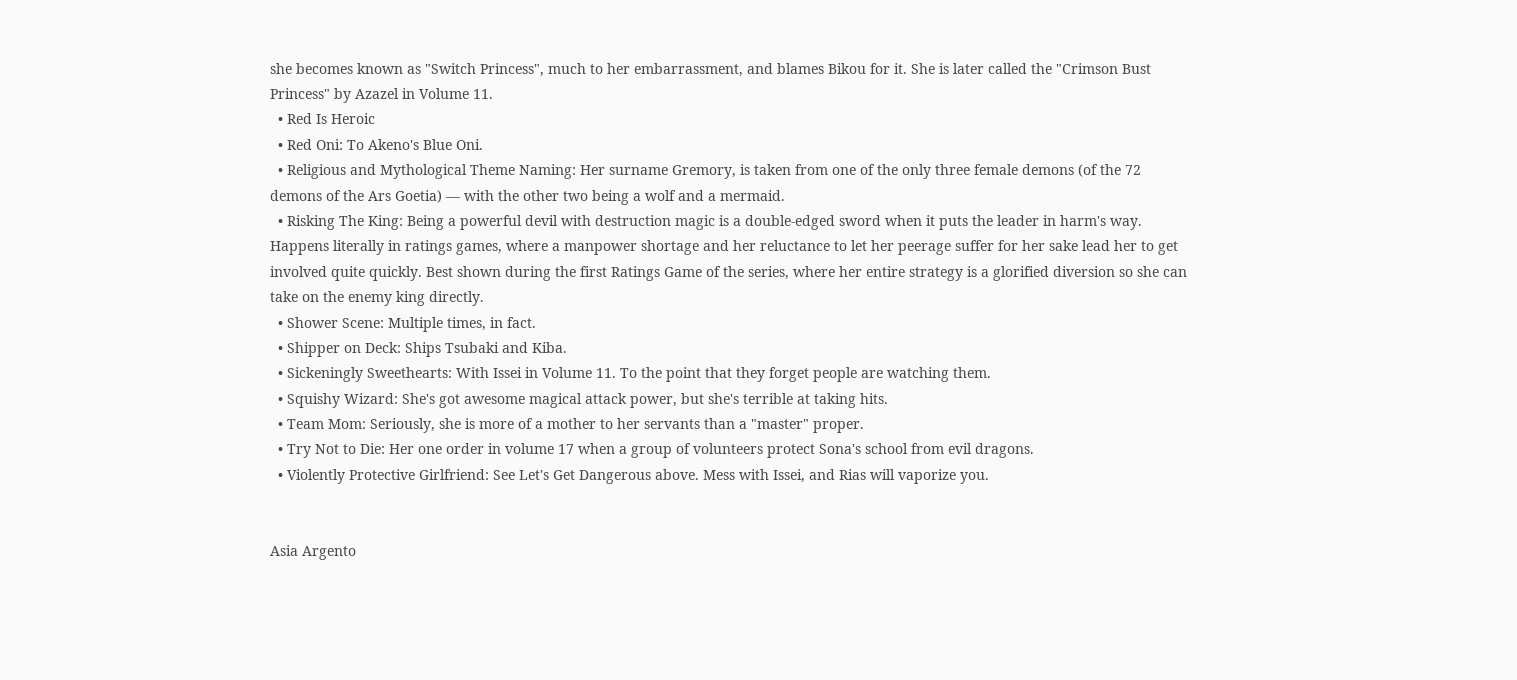she becomes known as "Switch Princess", much to her embarrassment, and blames Bikou for it. She is later called the "Crimson Bust Princess" by Azazel in Volume 11.
  • Red Is Heroic
  • Red Oni: To Akeno's Blue Oni.
  • Religious and Mythological Theme Naming: Her surname Gremory, is taken from one of the only three female demons (of the 72 demons of the Ars Goetia) — with the other two being a wolf and a mermaid.
  • Risking The King: Being a powerful devil with destruction magic is a double-edged sword when it puts the leader in harm's way. Happens literally in ratings games, where a manpower shortage and her reluctance to let her peerage suffer for her sake lead her to get involved quite quickly. Best shown during the first Ratings Game of the series, where her entire strategy is a glorified diversion so she can take on the enemy king directly.
  • Shower Scene: Multiple times, in fact.
  • Shipper on Deck: Ships Tsubaki and Kiba.
  • Sickeningly Sweethearts: With Issei in Volume 11. To the point that they forget people are watching them.
  • Squishy Wizard: She's got awesome magical attack power, but she's terrible at taking hits.
  • Team Mom: Seriously, she is more of a mother to her servants than a "master" proper.
  • Try Not to Die: Her one order in volume 17 when a group of volunteers protect Sona's school from evil dragons.
  • Violently Protective Girlfriend: See Let's Get Dangerous above. Mess with Issei, and Rias will vaporize you.


Asia Argento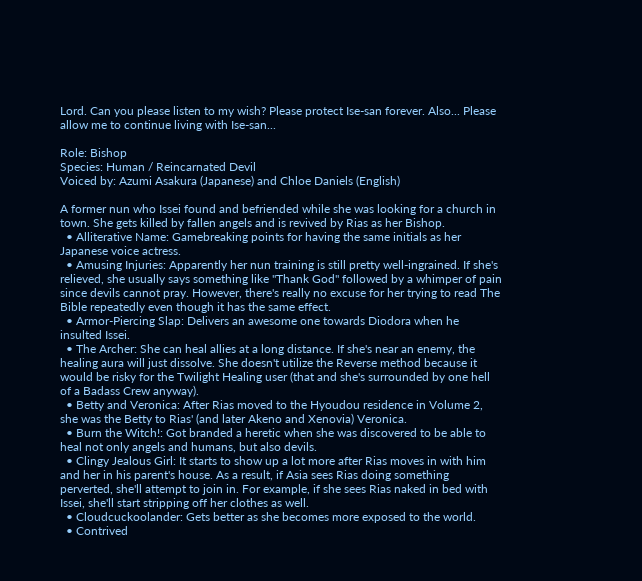Lord. Can you please listen to my wish? Please protect Ise-san forever. Also... Please allow me to continue living with Ise-san...

Role: Bishop
Species: Human / Reincarnated Devil
Voiced by: Azumi Asakura (Japanese) and Chloe Daniels (English)

A former nun who Issei found and befriended while she was looking for a church in town. She gets killed by fallen angels and is revived by Rias as her Bishop.
  • Alliterative Name: Gamebreaking points for having the same initials as her Japanese voice actress.
  • Amusing Injuries: Apparently her nun training is still pretty well-ingrained. If she's relieved, she usually says something like "Thank God" followed by a whimper of pain since devils cannot pray. However, there's really no excuse for her trying to read The Bible repeatedly even though it has the same effect.
  • Armor-Piercing Slap: Delivers an awesome one towards Diodora when he insulted Issei.
  • The Archer: She can heal allies at a long distance. If she's near an enemy, the healing aura will just dissolve. She doesn't utilize the Reverse method because it would be risky for the Twilight Healing user (that and she's surrounded by one hell of a Badass Crew anyway).
  • Betty and Veronica: After Rias moved to the Hyoudou residence in Volume 2, she was the Betty to Rias' (and later Akeno and Xenovia) Veronica.
  • Burn the Witch!: Got branded a heretic when she was discovered to be able to heal not only angels and humans, but also devils.
  • Clingy Jealous Girl: It starts to show up a lot more after Rias moves in with him and her in his parent's house. As a result, if Asia sees Rias doing something perverted, she'll attempt to join in. For example, if she sees Rias naked in bed with Issei, she'll start stripping off her clothes as well.
  • Cloudcuckoolander: Gets better as she becomes more exposed to the world.
  • Contrived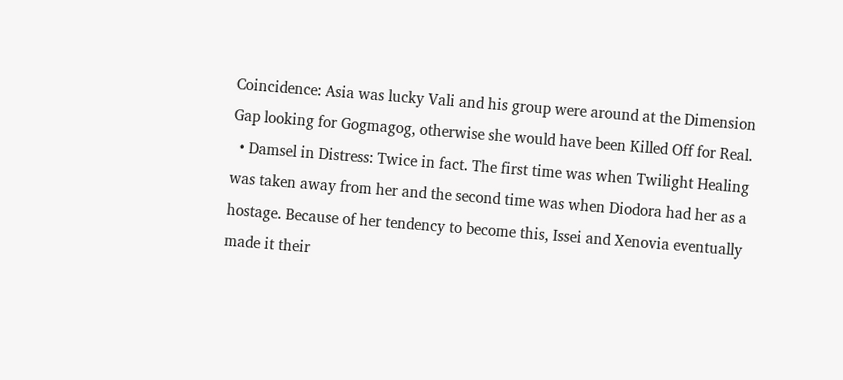Coincidence: Asia was lucky Vali and his group were around at the Dimension Gap looking for Gogmagog, otherwise she would have been Killed Off for Real.
  • Damsel in Distress: Twice in fact. The first time was when Twilight Healing was taken away from her and the second time was when Diodora had her as a hostage. Because of her tendency to become this, Issei and Xenovia eventually made it their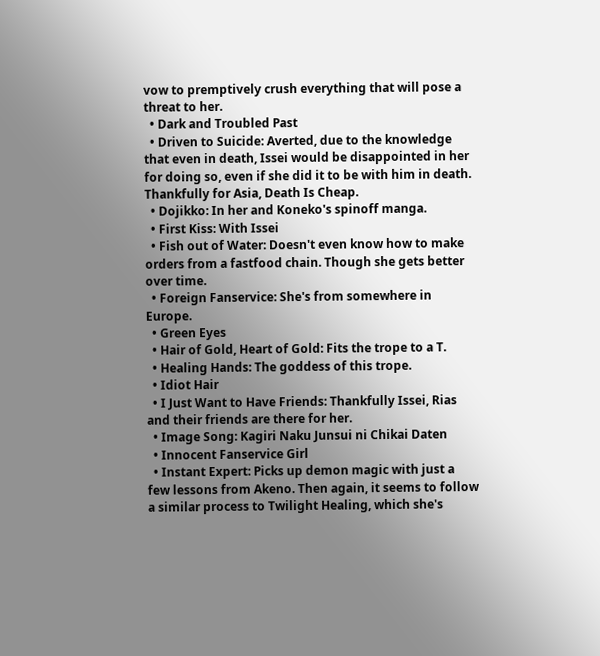vow to premptively crush everything that will pose a threat to her.
  • Dark and Troubled Past
  • Driven to Suicide: Averted, due to the knowledge that even in death, Issei would be disappointed in her for doing so, even if she did it to be with him in death. Thankfully for Asia, Death Is Cheap.
  • Dojikko: In her and Koneko's spinoff manga.
  • First Kiss: With Issei
  • Fish out of Water: Doesn't even know how to make orders from a fastfood chain. Though she gets better over time.
  • Foreign Fanservice: She's from somewhere in Europe.
  • Green Eyes
  • Hair of Gold, Heart of Gold: Fits the trope to a T.
  • Healing Hands: The goddess of this trope.
  • Idiot Hair
  • I Just Want to Have Friends: Thankfully Issei, Rias and their friends are there for her.
  • Image Song: Kagiri Naku Junsui ni Chikai Daten
  • Innocent Fanservice Girl
  • Instant Expert: Picks up demon magic with just a few lessons from Akeno. Then again, it seems to follow a similar process to Twilight Healing, which she's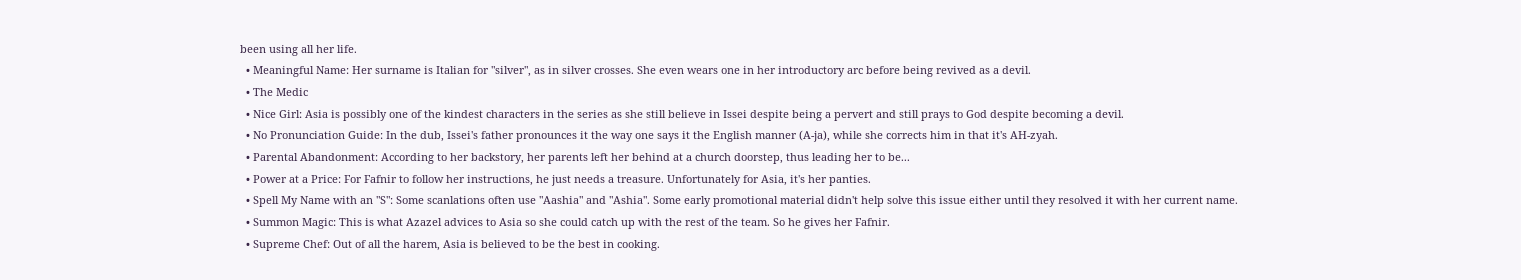been using all her life.
  • Meaningful Name: Her surname is Italian for "silver", as in silver crosses. She even wears one in her introductory arc before being revived as a devil.
  • The Medic
  • Nice Girl: Asia is possibly one of the kindest characters in the series as she still believe in Issei despite being a pervert and still prays to God despite becoming a devil.
  • No Pronunciation Guide: In the dub, Issei's father pronounces it the way one says it the English manner (A-ja), while she corrects him in that it's AH-zyah.
  • Parental Abandonment: According to her backstory, her parents left her behind at a church doorstep, thus leading her to be...
  • Power at a Price: For Fafnir to follow her instructions, he just needs a treasure. Unfortunately for Asia, it's her panties.
  • Spell My Name with an "S": Some scanlations often use "Aashia" and "Ashia". Some early promotional material didn't help solve this issue either until they resolved it with her current name.
  • Summon Magic: This is what Azazel advices to Asia so she could catch up with the rest of the team. So he gives her Fafnir.
  • Supreme Chef: Out of all the harem, Asia is believed to be the best in cooking.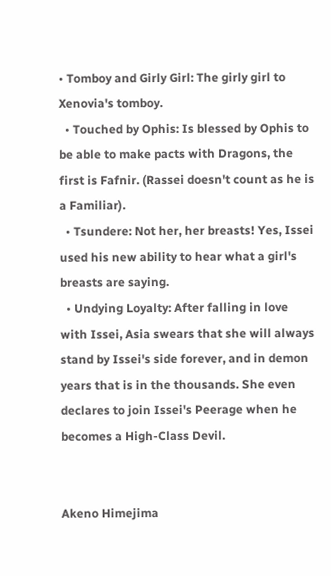• Tomboy and Girly Girl: The girly girl to Xenovia's tomboy.
  • Touched by Ophis: Is blessed by Ophis to be able to make pacts with Dragons, the first is Fafnir. (Rassei doesn't count as he is a Familiar).
  • Tsundere: Not her, her breasts! Yes, Issei used his new ability to hear what a girl's breasts are saying.
  • Undying Loyalty: After falling in love with Issei, Asia swears that she will always stand by Issei's side forever, and in demon years that is in the thousands. She even declares to join Issei's Peerage when he becomes a High-Class Devil.


Akeno Himejima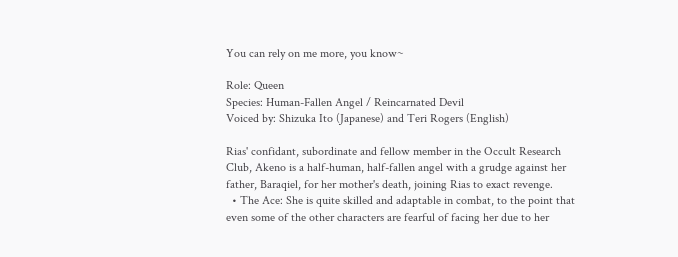You can rely on me more, you know~

Role: Queen
Species: Human-Fallen Angel / Reincarnated Devil
Voiced by: Shizuka Ito (Japanese) and Teri Rogers (English)

Rias' confidant, subordinate and fellow member in the Occult Research Club, Akeno is a half-human, half-fallen angel with a grudge against her father, Baraqiel, for her mother's death, joining Rias to exact revenge.
  • The Ace: She is quite skilled and adaptable in combat, to the point that even some of the other characters are fearful of facing her due to her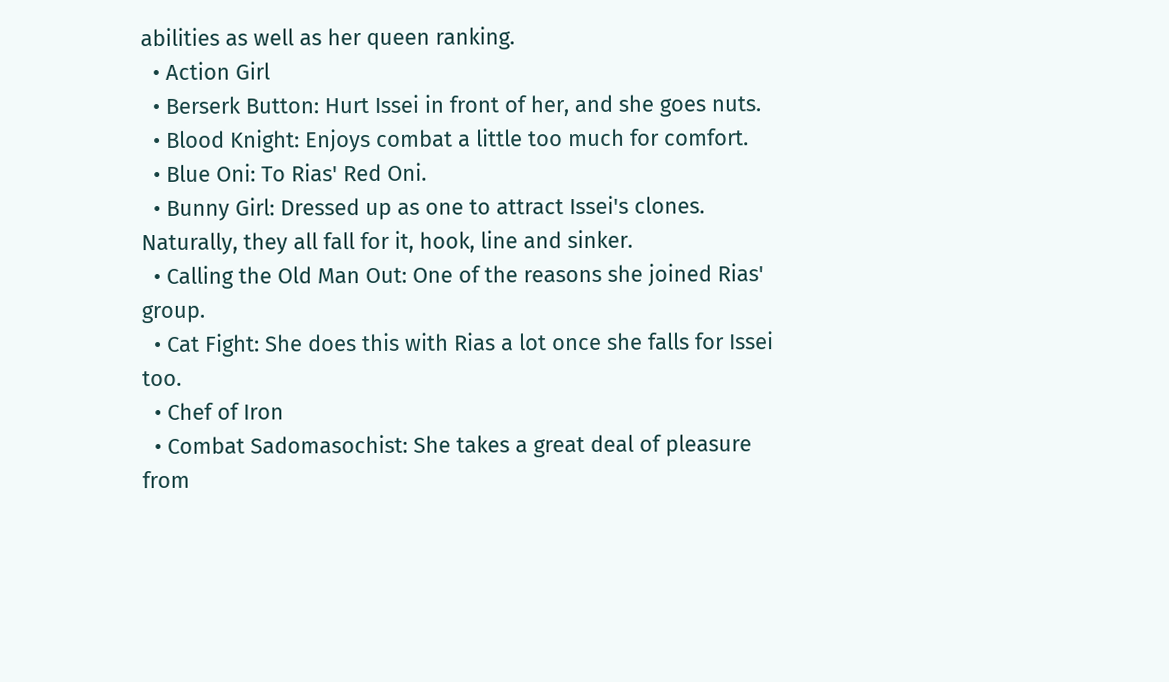abilities as well as her queen ranking.
  • Action Girl
  • Berserk Button: Hurt Issei in front of her, and she goes nuts.
  • Blood Knight: Enjoys combat a little too much for comfort.
  • Blue Oni: To Rias' Red Oni.
  • Bunny Girl: Dressed up as one to attract Issei's clones. Naturally, they all fall for it, hook, line and sinker.
  • Calling the Old Man Out: One of the reasons she joined Rias' group.
  • Cat Fight: She does this with Rias a lot once she falls for Issei too.
  • Chef of Iron
  • Combat Sadomasochist: She takes a great deal of pleasure from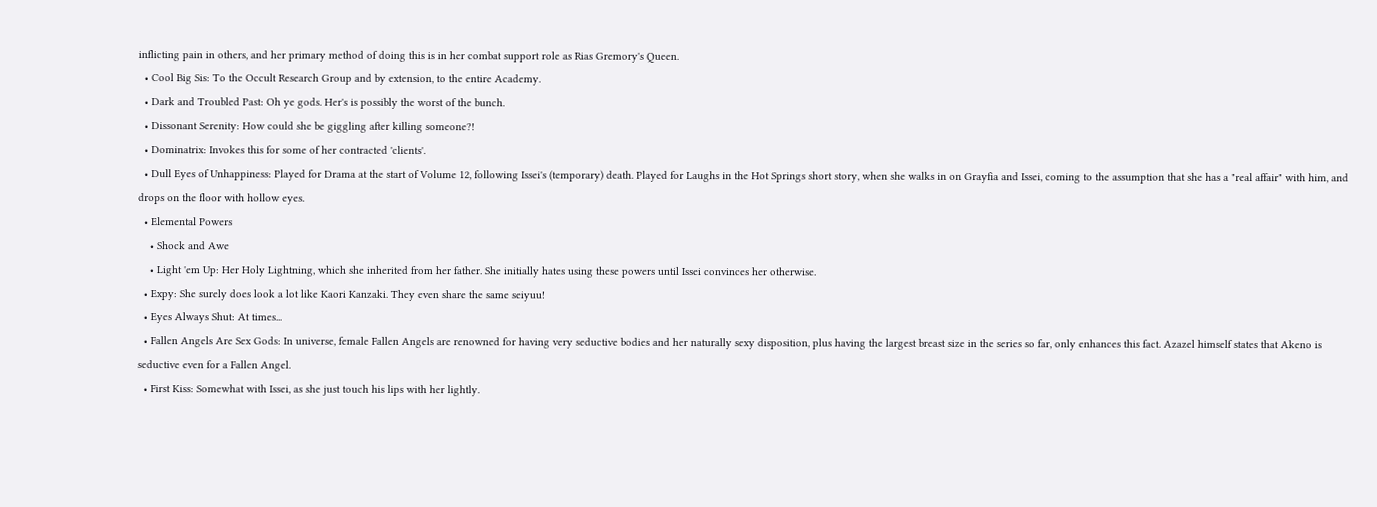inflicting pain in others, and her primary method of doing this is in her combat support role as Rias Gremory's Queen.
  • Cool Big Sis: To the Occult Research Group and by extension, to the entire Academy.
  • Dark and Troubled Past: Oh ye gods. Her's is possibly the worst of the bunch.
  • Dissonant Serenity: How could she be giggling after killing someone?!
  • Dominatrix: Invokes this for some of her contracted 'clients'.
  • Dull Eyes of Unhappiness: Played for Drama at the start of Volume 12, following Issei's (temporary) death. Played for Laughs in the Hot Springs short story, when she walks in on Grayfia and Issei, coming to the assumption that she has a "real affair" with him, and drops on the floor with hollow eyes.
  • Elemental Powers
    • Shock and Awe
    • Light 'em Up: Her Holy Lightning, which she inherited from her father. She initially hates using these powers until Issei convinces her otherwise.
  • Expy: She surely does look a lot like Kaori Kanzaki. They even share the same seiyuu!
  • Eyes Always Shut: At times...
  • Fallen Angels Are Sex Gods: In universe, female Fallen Angels are renowned for having very seductive bodies and her naturally sexy disposition, plus having the largest breast size in the series so far, only enhances this fact. Azazel himself states that Akeno is seductive even for a Fallen Angel.
  • First Kiss: Somewhat with Issei, as she just touch his lips with her lightly.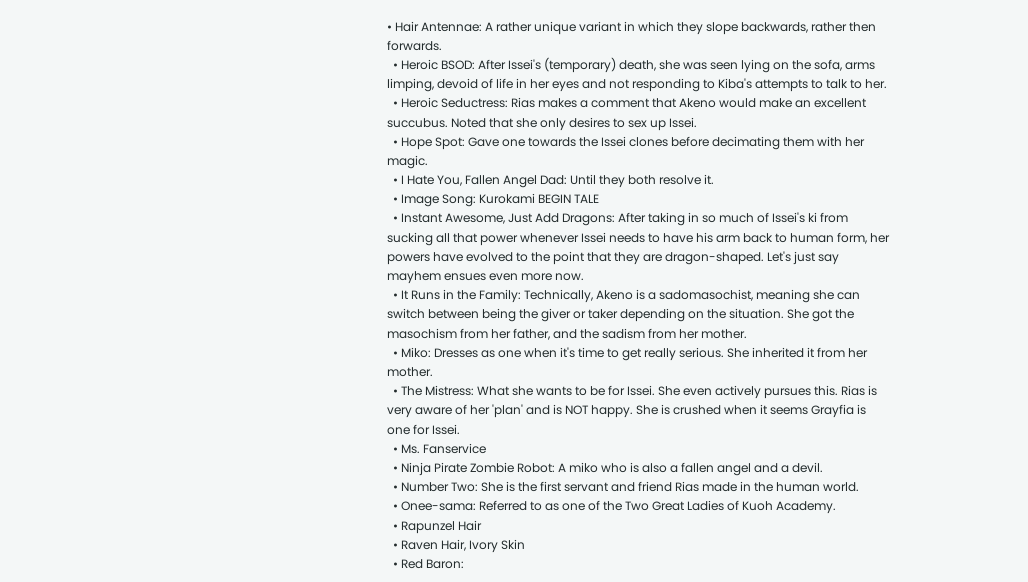• Hair Antennae: A rather unique variant in which they slope backwards, rather then forwards.
  • Heroic BSOD: After Issei's (temporary) death, she was seen lying on the sofa, arms limping, devoid of life in her eyes and not responding to Kiba's attempts to talk to her.
  • Heroic Seductress: Rias makes a comment that Akeno would make an excellent succubus. Noted that she only desires to sex up Issei.
  • Hope Spot: Gave one towards the Issei clones before decimating them with her magic.
  • I Hate You, Fallen Angel Dad: Until they both resolve it.
  • Image Song: Kurokami BEGIN TALE
  • Instant Awesome, Just Add Dragons: After taking in so much of Issei's ki from sucking all that power whenever Issei needs to have his arm back to human form, her powers have evolved to the point that they are dragon-shaped. Let's just say mayhem ensues even more now.
  • It Runs in the Family: Technically, Akeno is a sadomasochist, meaning she can switch between being the giver or taker depending on the situation. She got the masochism from her father, and the sadism from her mother.
  • Miko: Dresses as one when it's time to get really serious. She inherited it from her mother.
  • The Mistress: What she wants to be for Issei. She even actively pursues this. Rias is very aware of her 'plan' and is NOT happy. She is crushed when it seems Grayfia is one for Issei.
  • Ms. Fanservice
  • Ninja Pirate Zombie Robot: A miko who is also a fallen angel and a devil.
  • Number Two: She is the first servant and friend Rias made in the human world.
  • Onee-sama: Referred to as one of the Two Great Ladies of Kuoh Academy.
  • Rapunzel Hair
  • Raven Hair, Ivory Skin
  • Red Baron: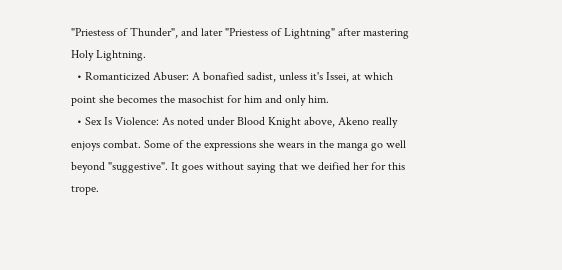"Priestess of Thunder", and later "Priestess of Lightning" after mastering Holy Lightning.
  • Romanticized Abuser: A bonafied sadist, unless it's Issei, at which point she becomes the masochist for him and only him.
  • Sex Is Violence: As noted under Blood Knight above, Akeno really enjoys combat. Some of the expressions she wears in the manga go well beyond "suggestive". It goes without saying that we deified her for this trope.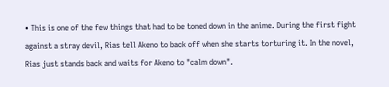• This is one of the few things that had to be toned down in the anime. During the first fight against a stray devil, Rias tell Akeno to back off when she starts torturing it. In the novel, Rias just stands back and waits for Akeno to "calm down".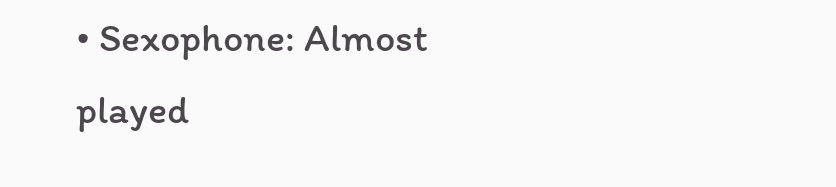• Sexophone: Almost played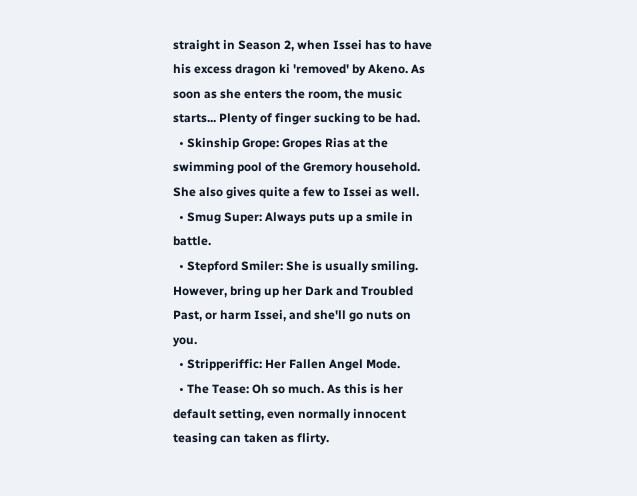straight in Season 2, when Issei has to have his excess dragon ki 'removed' by Akeno. As soon as she enters the room, the music starts... Plenty of finger sucking to be had.
  • Skinship Grope: Gropes Rias at the swimming pool of the Gremory household. She also gives quite a few to Issei as well.
  • Smug Super: Always puts up a smile in battle.
  • Stepford Smiler: She is usually smiling. However, bring up her Dark and Troubled Past, or harm Issei, and she'll go nuts on you.
  • Stripperiffic: Her Fallen Angel Mode.
  • The Tease: Oh so much. As this is her default setting, even normally innocent teasing can taken as flirty.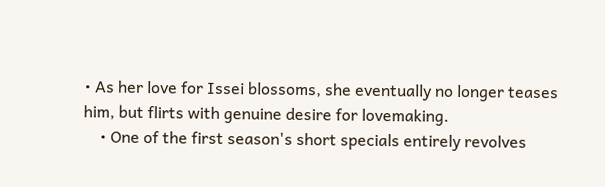• As her love for Issei blossoms, she eventually no longer teases him, but flirts with genuine desire for lovemaking.
    • One of the first season's short specials entirely revolves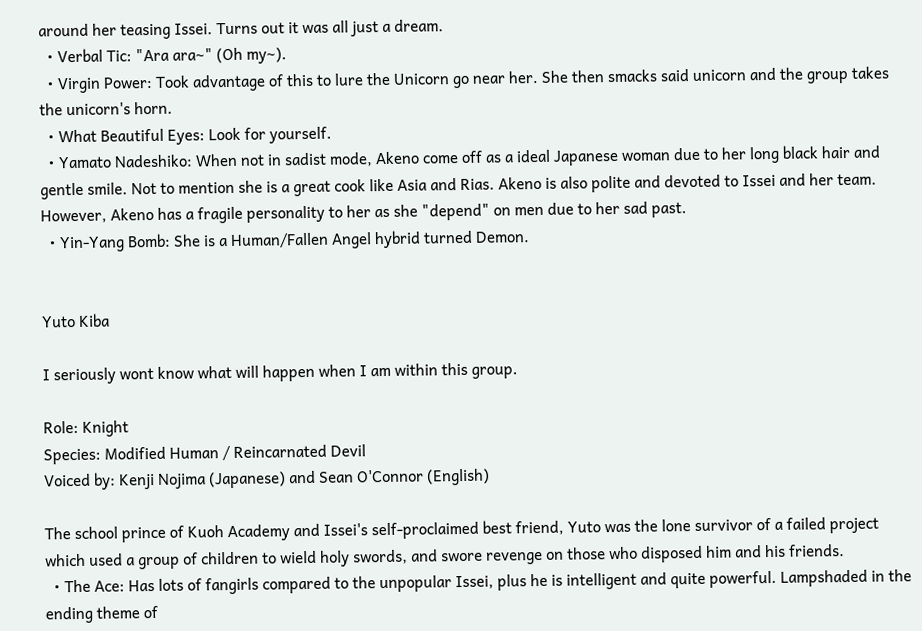around her teasing Issei. Turns out it was all just a dream.
  • Verbal Tic: "Ara ara~" (Oh my~).
  • Virgin Power: Took advantage of this to lure the Unicorn go near her. She then smacks said unicorn and the group takes the unicorn's horn.
  • What Beautiful Eyes: Look for yourself.
  • Yamato Nadeshiko: When not in sadist mode, Akeno come off as a ideal Japanese woman due to her long black hair and gentle smile. Not to mention she is a great cook like Asia and Rias. Akeno is also polite and devoted to Issei and her team. However, Akeno has a fragile personality to her as she "depend" on men due to her sad past.
  • Yin-Yang Bomb: She is a Human/Fallen Angel hybrid turned Demon.


Yuto Kiba

I seriously wont know what will happen when I am within this group.

Role: Knight
Species: Modified Human / Reincarnated Devil
Voiced by: Kenji Nojima (Japanese) and Sean O'Connor (English)

The school prince of Kuoh Academy and Issei's self-proclaimed best friend, Yuto was the lone survivor of a failed project which used a group of children to wield holy swords, and swore revenge on those who disposed him and his friends.
  • The Ace: Has lots of fangirls compared to the unpopular Issei, plus he is intelligent and quite powerful. Lampshaded in the ending theme of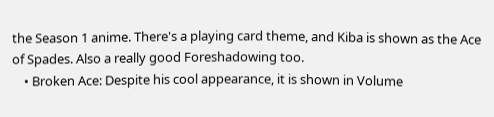the Season 1 anime. There's a playing card theme, and Kiba is shown as the Ace of Spades. Also a really good Foreshadowing too.
    • Broken Ace: Despite his cool appearance, it is shown in Volume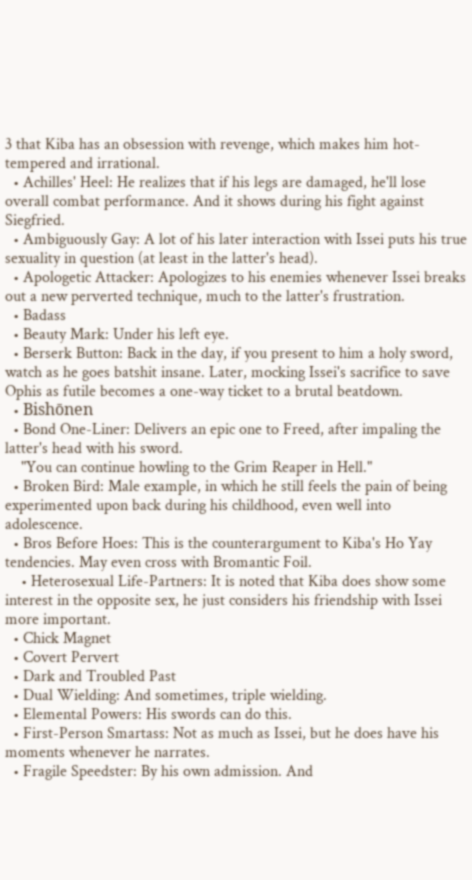3 that Kiba has an obsession with revenge, which makes him hot-tempered and irrational.
  • Achilles' Heel: He realizes that if his legs are damaged, he'll lose overall combat performance. And it shows during his fight against Siegfried.
  • Ambiguously Gay: A lot of his later interaction with Issei puts his true sexuality in question (at least in the latter's head).
  • Apologetic Attacker: Apologizes to his enemies whenever Issei breaks out a new perverted technique, much to the latter's frustration.
  • Badass
  • Beauty Mark: Under his left eye.
  • Berserk Button: Back in the day, if you present to him a holy sword, watch as he goes batshit insane. Later, mocking Issei's sacrifice to save Ophis as futile becomes a one-way ticket to a brutal beatdown.
  • Bishōnen
  • Bond One-Liner: Delivers an epic one to Freed, after impaling the latter's head with his sword.
    "You can continue howling to the Grim Reaper in Hell."
  • Broken Bird: Male example, in which he still feels the pain of being experimented upon back during his childhood, even well into adolescence.
  • Bros Before Hoes: This is the counterargument to Kiba's Ho Yay tendencies. May even cross with Bromantic Foil.
    • Heterosexual Life-Partners: It is noted that Kiba does show some interest in the opposite sex, he just considers his friendship with Issei more important.
  • Chick Magnet
  • Covert Pervert
  • Dark and Troubled Past
  • Dual Wielding: And sometimes, triple wielding.
  • Elemental Powers: His swords can do this.
  • First-Person Smartass: Not as much as Issei, but he does have his moments whenever he narrates.
  • Fragile Speedster: By his own admission. And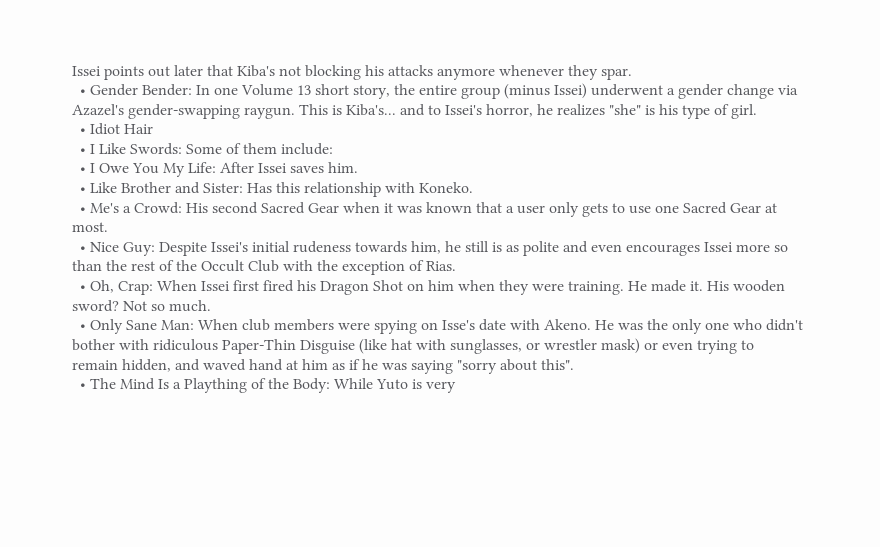Issei points out later that Kiba's not blocking his attacks anymore whenever they spar.
  • Gender Bender: In one Volume 13 short story, the entire group (minus Issei) underwent a gender change via Azazel's gender-swapping raygun. This is Kiba's... and to Issei's horror, he realizes "she" is his type of girl.
  • Idiot Hair
  • I Like Swords: Some of them include:
  • I Owe You My Life: After Issei saves him.
  • Like Brother and Sister: Has this relationship with Koneko.
  • Me's a Crowd: His second Sacred Gear when it was known that a user only gets to use one Sacred Gear at most.
  • Nice Guy: Despite Issei's initial rudeness towards him, he still is as polite and even encourages Issei more so than the rest of the Occult Club with the exception of Rias.
  • Oh, Crap: When Issei first fired his Dragon Shot on him when they were training. He made it. His wooden sword? Not so much.
  • Only Sane Man: When club members were spying on Isse's date with Akeno. He was the only one who didn't bother with ridiculous Paper-Thin Disguise (like hat with sunglasses, or wrestler mask) or even trying to remain hidden, and waved hand at him as if he was saying "sorry about this".
  • The Mind Is a Plaything of the Body: While Yuto is very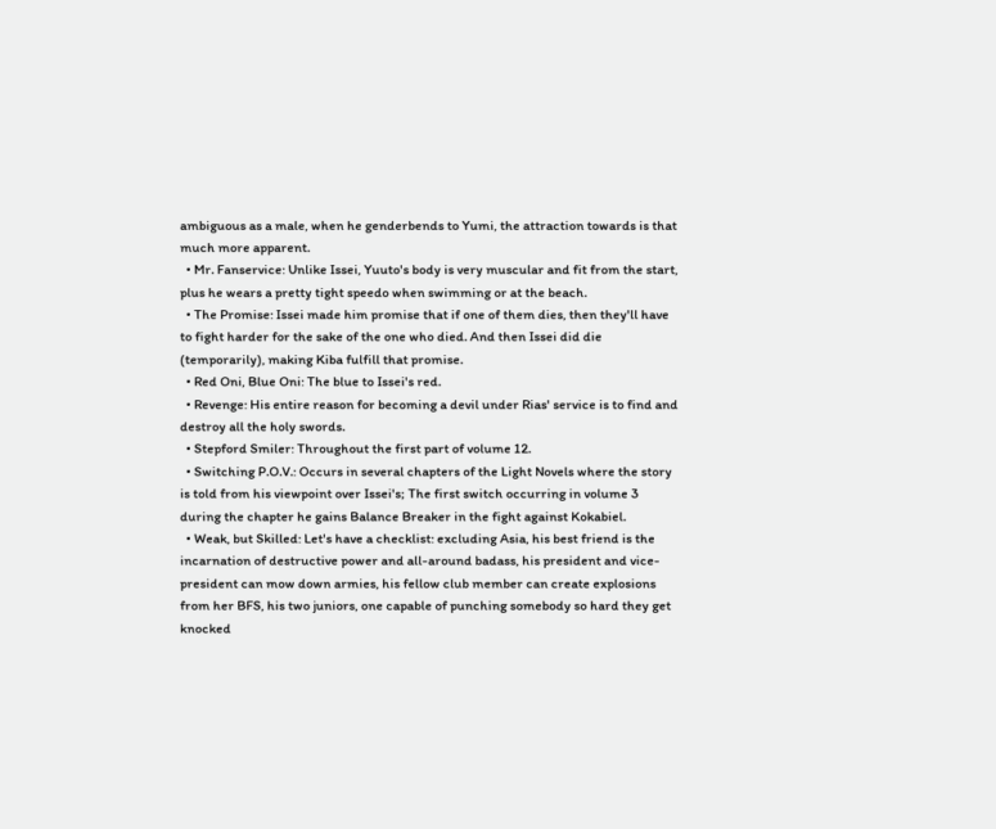ambiguous as a male, when he genderbends to Yumi, the attraction towards is that much more apparent.
  • Mr. Fanservice: Unlike Issei, Yuuto's body is very muscular and fit from the start, plus he wears a pretty tight speedo when swimming or at the beach.
  • The Promise: Issei made him promise that if one of them dies, then they'll have to fight harder for the sake of the one who died. And then Issei did die (temporarily), making Kiba fulfill that promise.
  • Red Oni, Blue Oni: The blue to Issei's red.
  • Revenge: His entire reason for becoming a devil under Rias' service is to find and destroy all the holy swords.
  • Stepford Smiler: Throughout the first part of volume 12.
  • Switching P.O.V.: Occurs in several chapters of the Light Novels where the story is told from his viewpoint over Issei's; The first switch occurring in volume 3 during the chapter he gains Balance Breaker in the fight against Kokabiel.
  • Weak, but Skilled: Let's have a checklist: excluding Asia, his best friend is the incarnation of destructive power and all-around badass, his president and vice-president can mow down armies, his fellow club member can create explosions from her BFS, his two juniors, one capable of punching somebody so hard they get knocked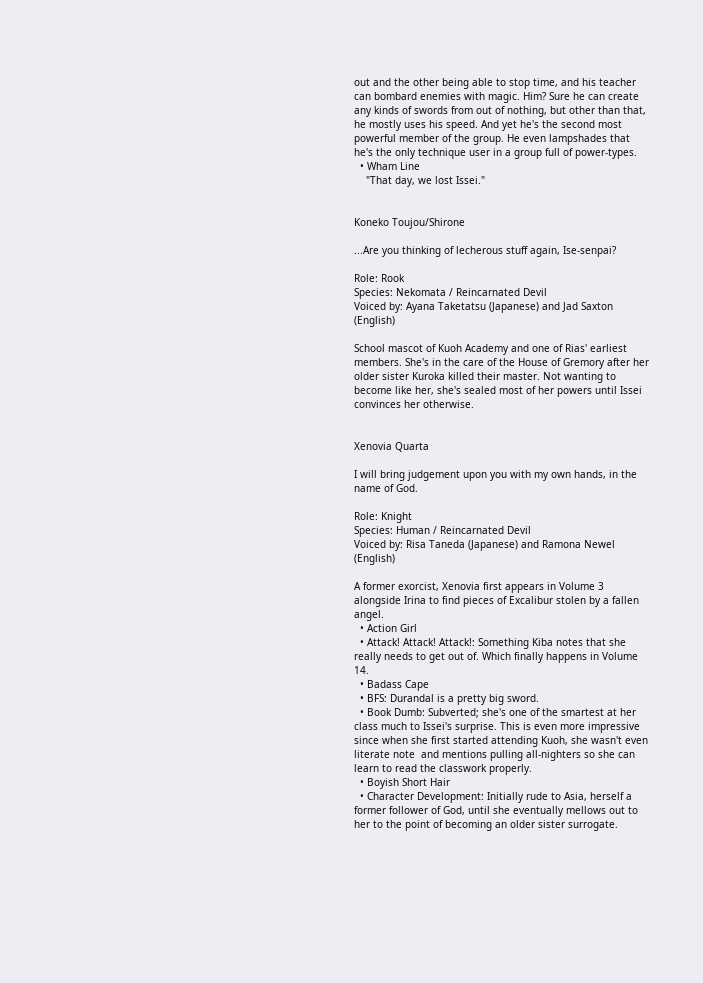out and the other being able to stop time, and his teacher can bombard enemies with magic. Him? Sure he can create any kinds of swords from out of nothing, but other than that, he mostly uses his speed. And yet he's the second most powerful member of the group. He even lampshades that he's the only technique user in a group full of power-types.
  • Wham Line
    "That day, we lost Issei."


Koneko Toujou/Shirone

...Are you thinking of lecherous stuff again, Ise-senpai?

Role: Rook
Species: Nekomata / Reincarnated Devil
Voiced by: Ayana Taketatsu (Japanese) and Jad Saxton (English)

School mascot of Kuoh Academy and one of Rias' earliest members. She's in the care of the House of Gremory after her older sister Kuroka killed their master. Not wanting to become like her, she's sealed most of her powers until Issei convinces her otherwise.


Xenovia Quarta

I will bring judgement upon you with my own hands, in the name of God.

Role: Knight
Species: Human / Reincarnated Devil
Voiced by: Risa Taneda (Japanese) and Ramona Newel (English)

A former exorcist, Xenovia first appears in Volume 3 alongside Irina to find pieces of Excalibur stolen by a fallen angel.
  • Action Girl
  • Attack! Attack! Attack!: Something Kiba notes that she really needs to get out of. Which finally happens in Volume 14.
  • Badass Cape
  • BFS: Durandal is a pretty big sword.
  • Book Dumb: Subverted; she's one of the smartest at her class much to Issei's surprise. This is even more impressive since when she first started attending Kuoh, she wasn't even literate note  and mentions pulling all-nighters so she can learn to read the classwork properly.
  • Boyish Short Hair
  • Character Development: Initially rude to Asia, herself a former follower of God, until she eventually mellows out to her to the point of becoming an older sister surrogate.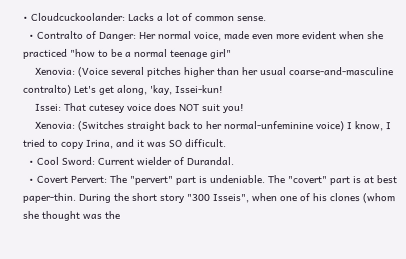• Cloudcuckoolander: Lacks a lot of common sense.
  • Contralto of Danger: Her normal voice, made even more evident when she practiced "how to be a normal teenage girl"
    Xenovia: (Voice several pitches higher than her usual coarse-and-masculine contralto) Let's get along, 'kay, Issei-kun!
    Issei: That cutesey voice does NOT suit you!
    Xenovia: (Switches straight back to her normal-unfeminine voice) I know, I tried to copy Irina, and it was SO difficult.
  • Cool Sword: Current wielder of Durandal.
  • Covert Pervert: The "pervert" part is undeniable. The "covert" part is at best paper-thin. During the short story "300 Isseis", when one of his clones (whom she thought was the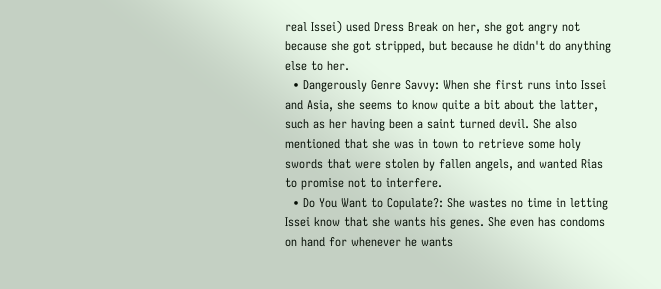real Issei) used Dress Break on her, she got angry not because she got stripped, but because he didn't do anything else to her.
  • Dangerously Genre Savvy: When she first runs into Issei and Asia, she seems to know quite a bit about the latter, such as her having been a saint turned devil. She also mentioned that she was in town to retrieve some holy swords that were stolen by fallen angels, and wanted Rias to promise not to interfere.
  • Do You Want to Copulate?: She wastes no time in letting Issei know that she wants his genes. She even has condoms on hand for whenever he wants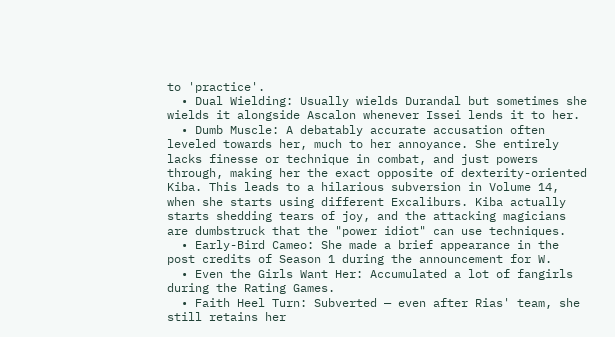to 'practice'.
  • Dual Wielding: Usually wields Durandal but sometimes she wields it alongside Ascalon whenever Issei lends it to her.
  • Dumb Muscle: A debatably accurate accusation often leveled towards her, much to her annoyance. She entirely lacks finesse or technique in combat, and just powers through, making her the exact opposite of dexterity-oriented Kiba. This leads to a hilarious subversion in Volume 14, when she starts using different Excaliburs. Kiba actually starts shedding tears of joy, and the attacking magicians are dumbstruck that the "power idiot" can use techniques.
  • Early-Bird Cameo: She made a brief appearance in the post credits of Season 1 during the announcement for W.
  • Even the Girls Want Her: Accumulated a lot of fangirls during the Rating Games.
  • Faith Heel Turn: Subverted — even after Rias' team, she still retains her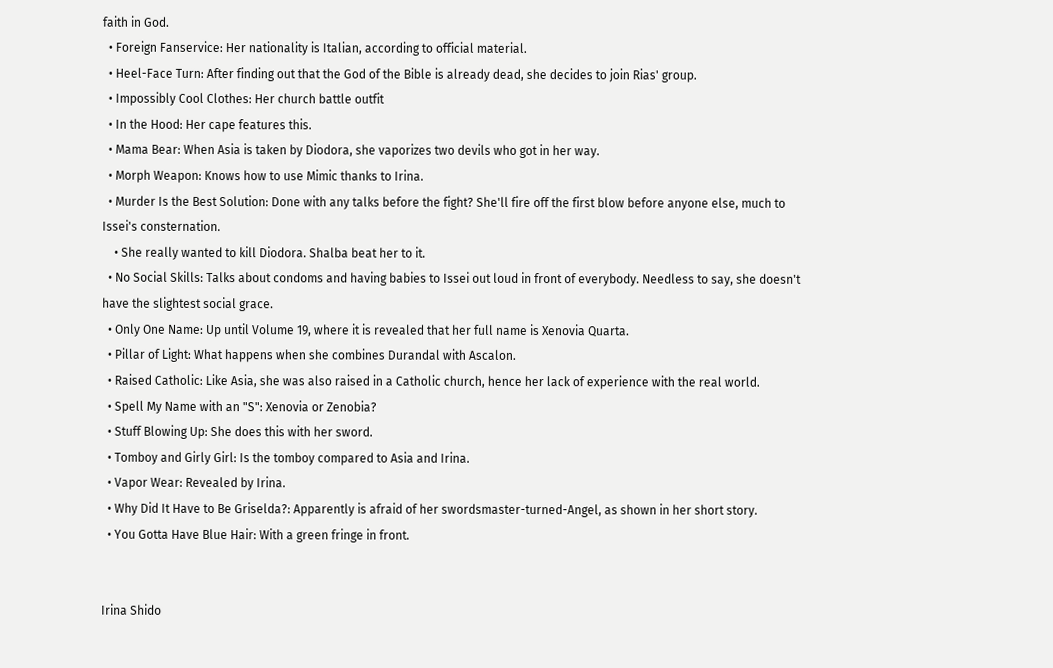faith in God.
  • Foreign Fanservice: Her nationality is Italian, according to official material.
  • Heel-Face Turn: After finding out that the God of the Bible is already dead, she decides to join Rias' group.
  • Impossibly Cool Clothes: Her church battle outfit
  • In the Hood: Her cape features this.
  • Mama Bear: When Asia is taken by Diodora, she vaporizes two devils who got in her way.
  • Morph Weapon: Knows how to use Mimic thanks to Irina.
  • Murder Is the Best Solution: Done with any talks before the fight? She'll fire off the first blow before anyone else, much to Issei's consternation.
    • She really wanted to kill Diodora. Shalba beat her to it.
  • No Social Skills: Talks about condoms and having babies to Issei out loud in front of everybody. Needless to say, she doesn't have the slightest social grace.
  • Only One Name: Up until Volume 19, where it is revealed that her full name is Xenovia Quarta.
  • Pillar of Light: What happens when she combines Durandal with Ascalon.
  • Raised Catholic: Like Asia, she was also raised in a Catholic church, hence her lack of experience with the real world.
  • Spell My Name with an "S": Xenovia or Zenobia?
  • Stuff Blowing Up: She does this with her sword.
  • Tomboy and Girly Girl: Is the tomboy compared to Asia and Irina.
  • Vapor Wear: Revealed by Irina.
  • Why Did It Have to Be Griselda?: Apparently is afraid of her swordsmaster-turned-Angel, as shown in her short story.
  • You Gotta Have Blue Hair: With a green fringe in front.


Irina Shido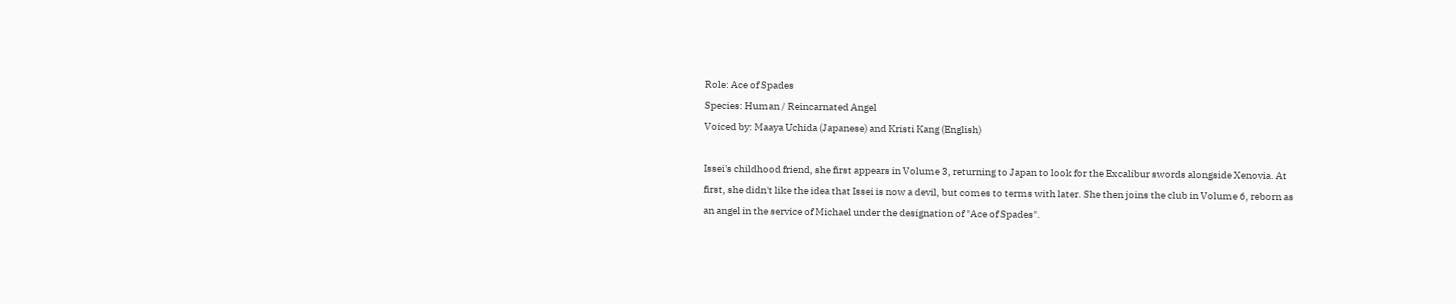Role: Ace of Spades
Species: Human / Reincarnated Angel
Voiced by: Maaya Uchida (Japanese) and Kristi Kang (English)

Issei's childhood friend, she first appears in Volume 3, returning to Japan to look for the Excalibur swords alongside Xenovia. At first, she didn't like the idea that Issei is now a devil, but comes to terms with later. She then joins the club in Volume 6, reborn as an angel in the service of Michael under the designation of "Ace of Spades".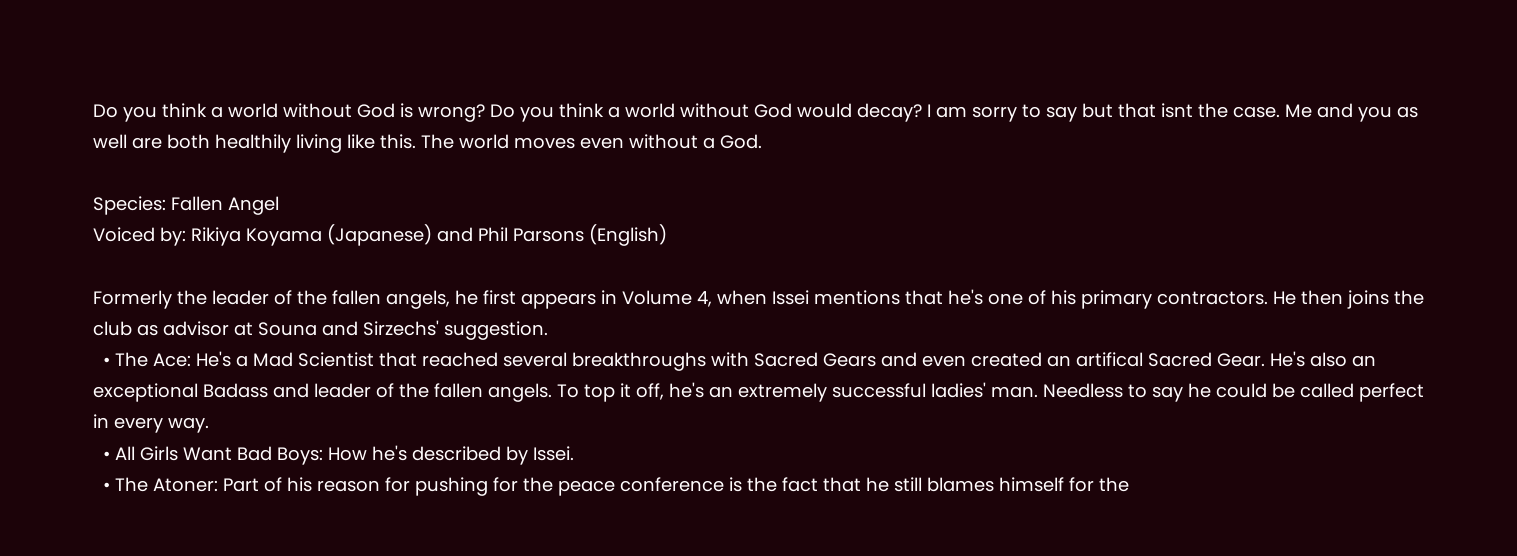Do you think a world without God is wrong? Do you think a world without God would decay? I am sorry to say but that isnt the case. Me and you as well are both healthily living like this. The world moves even without a God.

Species: Fallen Angel
Voiced by: Rikiya Koyama (Japanese) and Phil Parsons (English)

Formerly the leader of the fallen angels, he first appears in Volume 4, when Issei mentions that he's one of his primary contractors. He then joins the club as advisor at Souna and Sirzechs' suggestion.
  • The Ace: He's a Mad Scientist that reached several breakthroughs with Sacred Gears and even created an artifical Sacred Gear. He's also an exceptional Badass and leader of the fallen angels. To top it off, he's an extremely successful ladies' man. Needless to say he could be called perfect in every way.
  • All Girls Want Bad Boys: How he's described by Issei.
  • The Atoner: Part of his reason for pushing for the peace conference is the fact that he still blames himself for the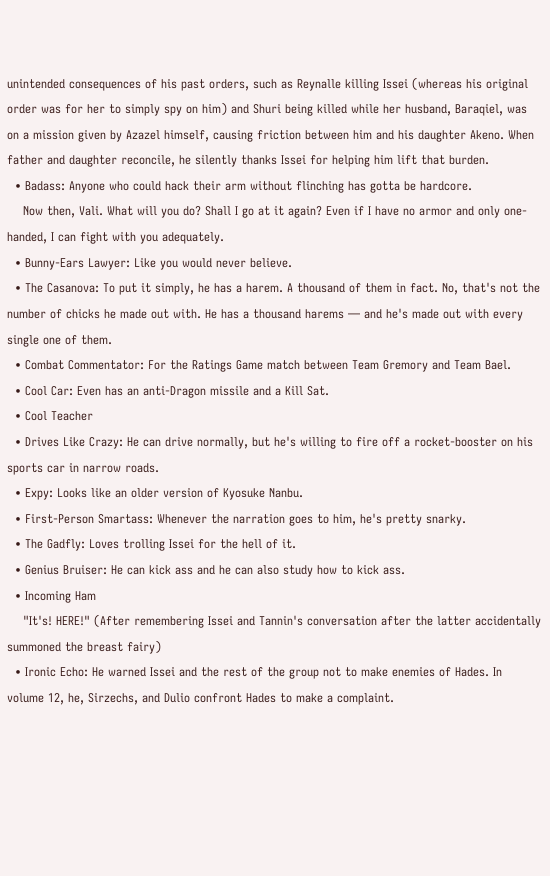unintended consequences of his past orders, such as Reynalle killing Issei (whereas his original order was for her to simply spy on him) and Shuri being killed while her husband, Baraqiel, was on a mission given by Azazel himself, causing friction between him and his daughter Akeno. When father and daughter reconcile, he silently thanks Issei for helping him lift that burden.
  • Badass: Anyone who could hack their arm without flinching has gotta be hardcore.
    Now then, Vali. What will you do? Shall I go at it again? Even if I have no armor and only one-handed, I can fight with you adequately.
  • Bunny-Ears Lawyer: Like you would never believe.
  • The Casanova: To put it simply, he has a harem. A thousand of them in fact. No, that's not the number of chicks he made out with. He has a thousand harems — and he's made out with every single one of them.
  • Combat Commentator: For the Ratings Game match between Team Gremory and Team Bael.
  • Cool Car: Even has an anti-Dragon missile and a Kill Sat.
  • Cool Teacher
  • Drives Like Crazy: He can drive normally, but he's willing to fire off a rocket-booster on his sports car in narrow roads.
  • Expy: Looks like an older version of Kyosuke Nanbu.
  • First-Person Smartass: Whenever the narration goes to him, he's pretty snarky.
  • The Gadfly: Loves trolling Issei for the hell of it.
  • Genius Bruiser: He can kick ass and he can also study how to kick ass.
  • Incoming Ham
    "It's! HERE!" (After remembering Issei and Tannin's conversation after the latter accidentally summoned the breast fairy)
  • Ironic Echo: He warned Issei and the rest of the group not to make enemies of Hades. In volume 12, he, Sirzechs, and Dulio confront Hades to make a complaint.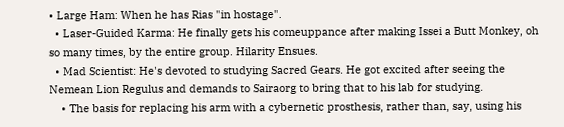• Large Ham: When he has Rias "in hostage".
  • Laser-Guided Karma: He finally gets his comeuppance after making Issei a Butt Monkey, oh so many times, by the entire group. Hilarity Ensues.
  • Mad Scientist: He's devoted to studying Sacred Gears. He got excited after seeing the Nemean Lion Regulus and demands to Sairaorg to bring that to his lab for studying.
    • The basis for replacing his arm with a cybernetic prosthesis, rather than, say, using his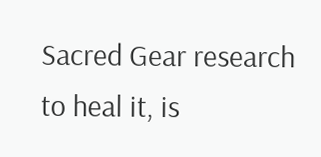Sacred Gear research to heal it, is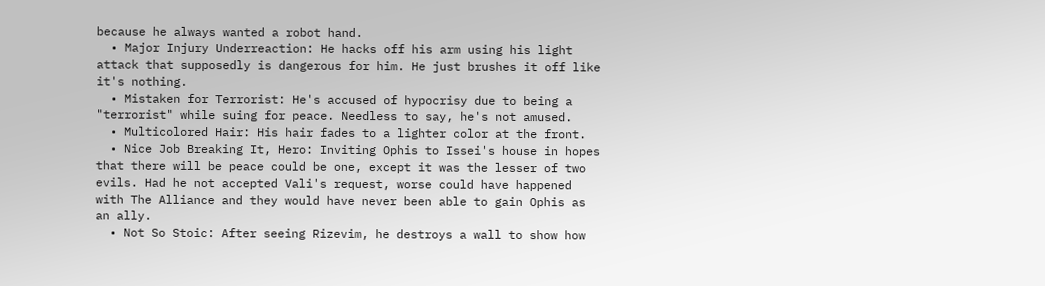because he always wanted a robot hand.
  • Major Injury Underreaction: He hacks off his arm using his light attack that supposedly is dangerous for him. He just brushes it off like it's nothing.
  • Mistaken for Terrorist: He's accused of hypocrisy due to being a "terrorist" while suing for peace. Needless to say, he's not amused.
  • Multicolored Hair: His hair fades to a lighter color at the front.
  • Nice Job Breaking It, Hero: Inviting Ophis to Issei's house in hopes that there will be peace could be one, except it was the lesser of two evils. Had he not accepted Vali's request, worse could have happened with The Alliance and they would have never been able to gain Ophis as an ally.
  • Not So Stoic: After seeing Rizevim, he destroys a wall to show how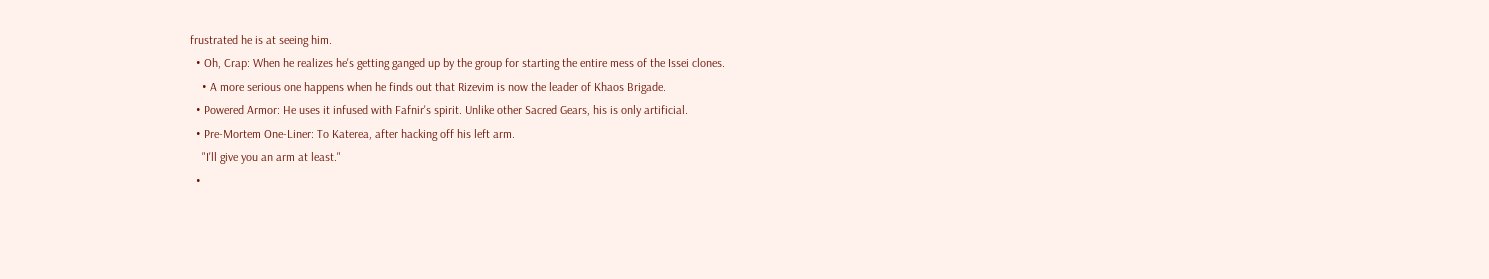frustrated he is at seeing him.
  • Oh, Crap: When he realizes he's getting ganged up by the group for starting the entire mess of the Issei clones.
    • A more serious one happens when he finds out that Rizevim is now the leader of Khaos Brigade.
  • Powered Armor: He uses it infused with Fafnir's spirit. Unlike other Sacred Gears, his is only artificial.
  • Pre-Mortem One-Liner: To Katerea, after hacking off his left arm.
    "I'll give you an arm at least."
  •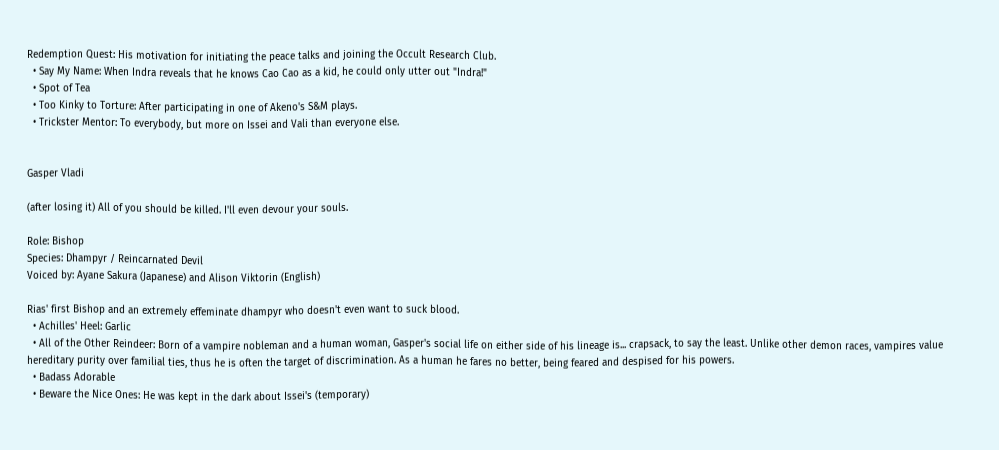Redemption Quest: His motivation for initiating the peace talks and joining the Occult Research Club.
  • Say My Name: When Indra reveals that he knows Cao Cao as a kid, he could only utter out "Indra!"
  • Spot of Tea
  • Too Kinky to Torture: After participating in one of Akeno's S&M plays.
  • Trickster Mentor: To everybody, but more on Issei and Vali than everyone else.


Gasper Vladi

(after losing it) All of you should be killed. I'll even devour your souls.

Role: Bishop
Species: Dhampyr / Reincarnated Devil
Voiced by: Ayane Sakura (Japanese) and Alison Viktorin (English)

Rias' first Bishop and an extremely effeminate dhampyr who doesn't even want to suck blood.
  • Achilles' Heel: Garlic
  • All of the Other Reindeer: Born of a vampire nobleman and a human woman, Gasper's social life on either side of his lineage is... crapsack, to say the least. Unlike other demon races, vampires value hereditary purity over familial ties, thus he is often the target of discrimination. As a human he fares no better, being feared and despised for his powers.
  • Badass Adorable
  • Beware the Nice Ones: He was kept in the dark about Issei's (temporary)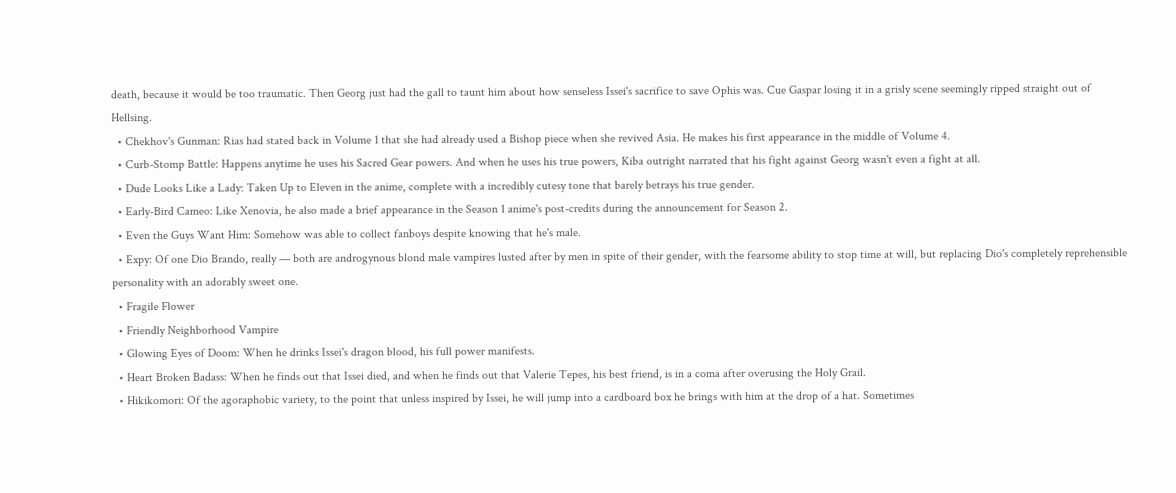death, because it would be too traumatic. Then Georg just had the gall to taunt him about how senseless Issei's sacrifice to save Ophis was. Cue Gaspar losing it in a grisly scene seemingly ripped straight out of Hellsing.
  • Chekhov's Gunman: Rias had stated back in Volume 1 that she had already used a Bishop piece when she revived Asia. He makes his first appearance in the middle of Volume 4.
  • Curb-Stomp Battle: Happens anytime he uses his Sacred Gear powers. And when he uses his true powers, Kiba outright narrated that his fight against Georg wasn't even a fight at all.
  • Dude Looks Like a Lady: Taken Up to Eleven in the anime, complete with a incredibly cutesy tone that barely betrays his true gender.
  • Early-Bird Cameo: Like Xenovia, he also made a brief appearance in the Season 1 anime's post-credits during the announcement for Season 2.
  • Even the Guys Want Him: Somehow was able to collect fanboys despite knowing that he's male.
  • Expy: Of one Dio Brando, really — both are androgynous blond male vampires lusted after by men in spite of their gender, with the fearsome ability to stop time at will, but replacing Dio's completely reprehensible personality with an adorably sweet one.
  • Fragile Flower
  • Friendly Neighborhood Vampire
  • Glowing Eyes of Doom: When he drinks Issei's dragon blood, his full power manifests.
  • Heart Broken Badass: When he finds out that Issei died, and when he finds out that Valerie Tepes, his best friend, is in a coma after overusing the Holy Grail.
  • Hikikomori: Of the agoraphobic variety, to the point that unless inspired by Issei, he will jump into a cardboard box he brings with him at the drop of a hat. Sometimes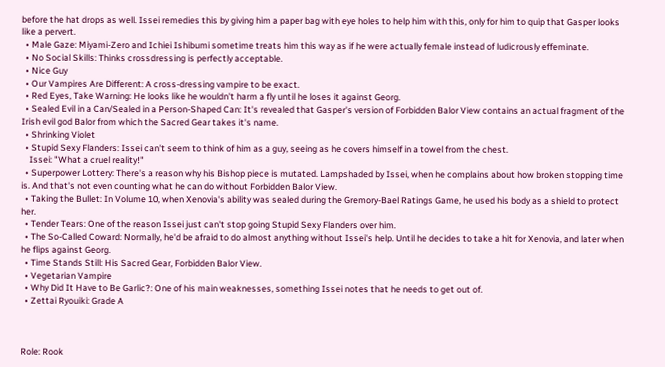before the hat drops as well. Issei remedies this by giving him a paper bag with eye holes to help him with this, only for him to quip that Gasper looks like a pervert.
  • Male Gaze: Miyami-Zero and Ichiei Ishibumi sometime treats him this way as if he were actually female instead of ludicrously effeminate.
  • No Social Skills: Thinks crossdressing is perfectly acceptable.
  • Nice Guy
  • Our Vampires Are Different: A cross-dressing vampire to be exact.
  • Red Eyes, Take Warning: He looks like he wouldn't harm a fly until he loses it against Georg.
  • Sealed Evil in a Can/Sealed in a Person-Shaped Can: It's revealed that Gasper's version of Forbidden Balor View contains an actual fragment of the Irish evil god Balor from which the Sacred Gear takes it's name.
  • Shrinking Violet
  • Stupid Sexy Flanders: Issei can't seem to think of him as a guy, seeing as he covers himself in a towel from the chest.
    Issei: "What a cruel reality!"
  • Superpower Lottery: There's a reason why his Bishop piece is mutated. Lampshaded by Issei, when he complains about how broken stopping time is. And that's not even counting what he can do without Forbidden Balor View.
  • Taking the Bullet: In Volume 10, when Xenovia's ability was sealed during the Gremory-Bael Ratings Game, he used his body as a shield to protect her.
  • Tender Tears: One of the reason Issei just can't stop going Stupid Sexy Flanders over him.
  • The So-Called Coward: Normally, he'd be afraid to do almost anything without Issei's help. Until he decides to take a hit for Xenovia, and later when he flips against Georg.
  • Time Stands Still: His Sacred Gear, Forbidden Balor View.
  • Vegetarian Vampire
  • Why Did It Have to Be Garlic?: One of his main weaknesses, something Issei notes that he needs to get out of.
  • Zettai Ryouiki: Grade A



Role: Rook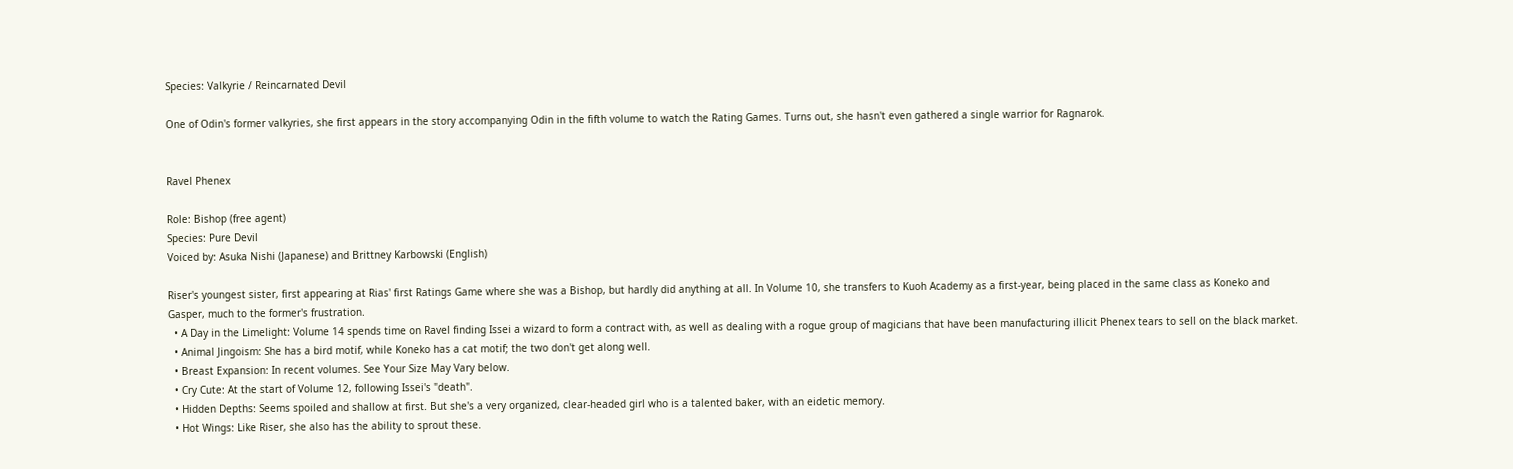Species: Valkyrie / Reincarnated Devil

One of Odin's former valkyries, she first appears in the story accompanying Odin in the fifth volume to watch the Rating Games. Turns out, she hasn't even gathered a single warrior for Ragnarok.


Ravel Phenex

Role: Bishop (free agent)
Species: Pure Devil
Voiced by: Asuka Nishi (Japanese) and Brittney Karbowski (English)

Riser's youngest sister, first appearing at Rias' first Ratings Game where she was a Bishop, but hardly did anything at all. In Volume 10, she transfers to Kuoh Academy as a first-year, being placed in the same class as Koneko and Gasper, much to the former's frustration.
  • A Day in the Limelight: Volume 14 spends time on Ravel finding Issei a wizard to form a contract with, as well as dealing with a rogue group of magicians that have been manufacturing illicit Phenex tears to sell on the black market.
  • Animal Jingoism: She has a bird motif, while Koneko has a cat motif; the two don't get along well.
  • Breast Expansion: In recent volumes. See Your Size May Vary below.
  • Cry Cute: At the start of Volume 12, following Issei's "death".
  • Hidden Depths: Seems spoiled and shallow at first. But she's a very organized, clear-headed girl who is a talented baker, with an eidetic memory.
  • Hot Wings: Like Riser, she also has the ability to sprout these.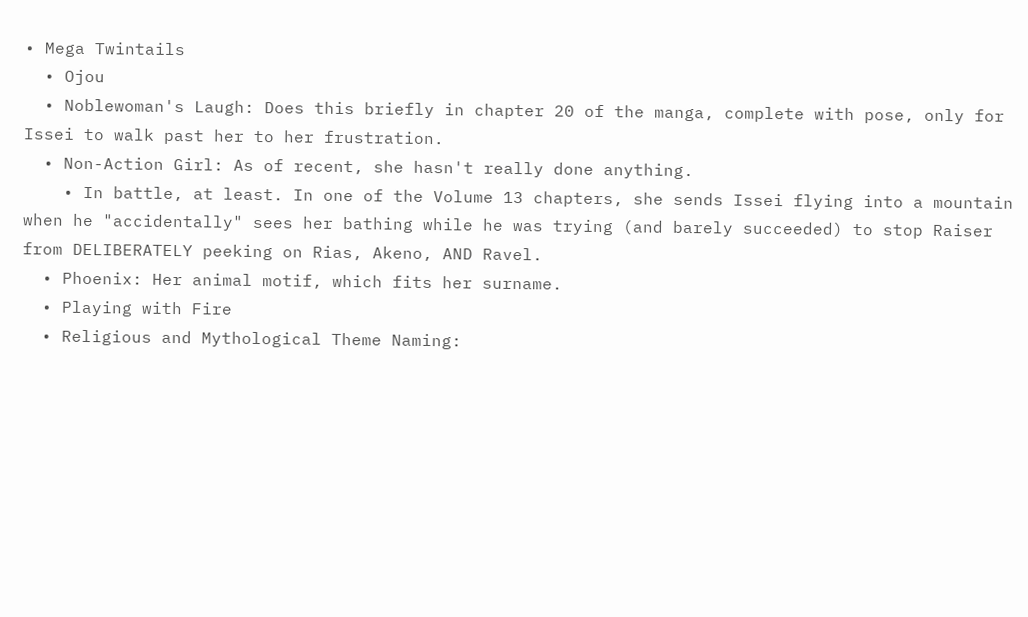• Mega Twintails
  • Ojou
  • Noblewoman's Laugh: Does this briefly in chapter 20 of the manga, complete with pose, only for Issei to walk past her to her frustration.
  • Non-Action Girl: As of recent, she hasn't really done anything.
    • In battle, at least. In one of the Volume 13 chapters, she sends Issei flying into a mountain when he "accidentally" sees her bathing while he was trying (and barely succeeded) to stop Raiser from DELIBERATELY peeking on Rias, Akeno, AND Ravel.
  • Phoenix: Her animal motif, which fits her surname.
  • Playing with Fire
  • Religious and Mythological Theme Naming: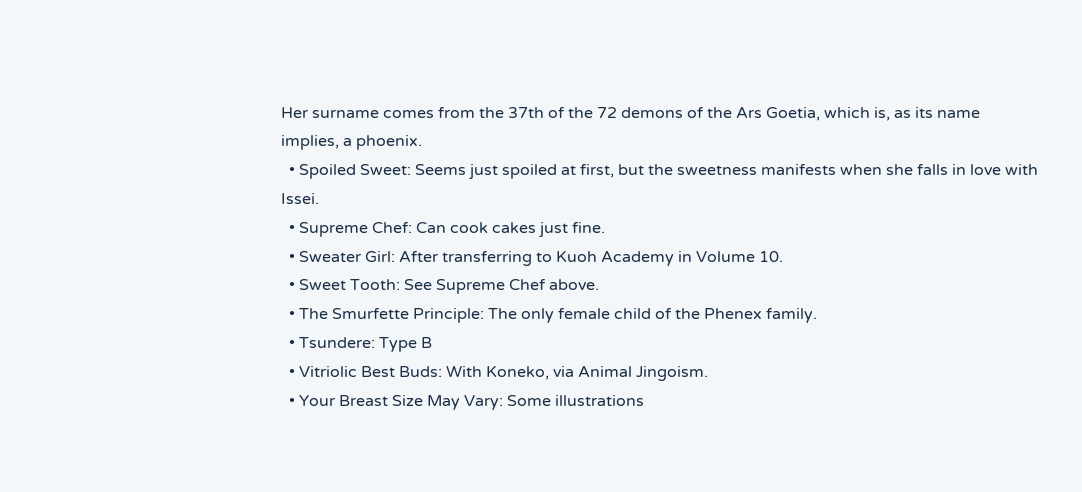Her surname comes from the 37th of the 72 demons of the Ars Goetia, which is, as its name implies, a phoenix.
  • Spoiled Sweet: Seems just spoiled at first, but the sweetness manifests when she falls in love with Issei.
  • Supreme Chef: Can cook cakes just fine.
  • Sweater Girl: After transferring to Kuoh Academy in Volume 10.
  • Sweet Tooth: See Supreme Chef above.
  • The Smurfette Principle: The only female child of the Phenex family.
  • Tsundere: Type B
  • Vitriolic Best Buds: With Koneko, via Animal Jingoism.
  • Your Breast Size May Vary: Some illustrations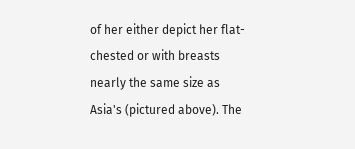of her either depict her flat-chested or with breasts nearly the same size as Asia's (pictured above). The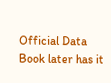Official Data Book later has it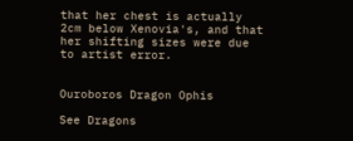that her chest is actually 2cm below Xenovia's, and that her shifting sizes were due to artist error.


Ouroboros Dragon Ophis

See Dragons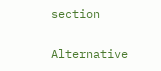section

Alternative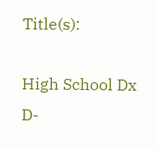Title(s):

High School Dx D-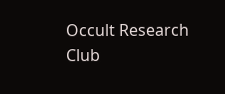Occult Research Club